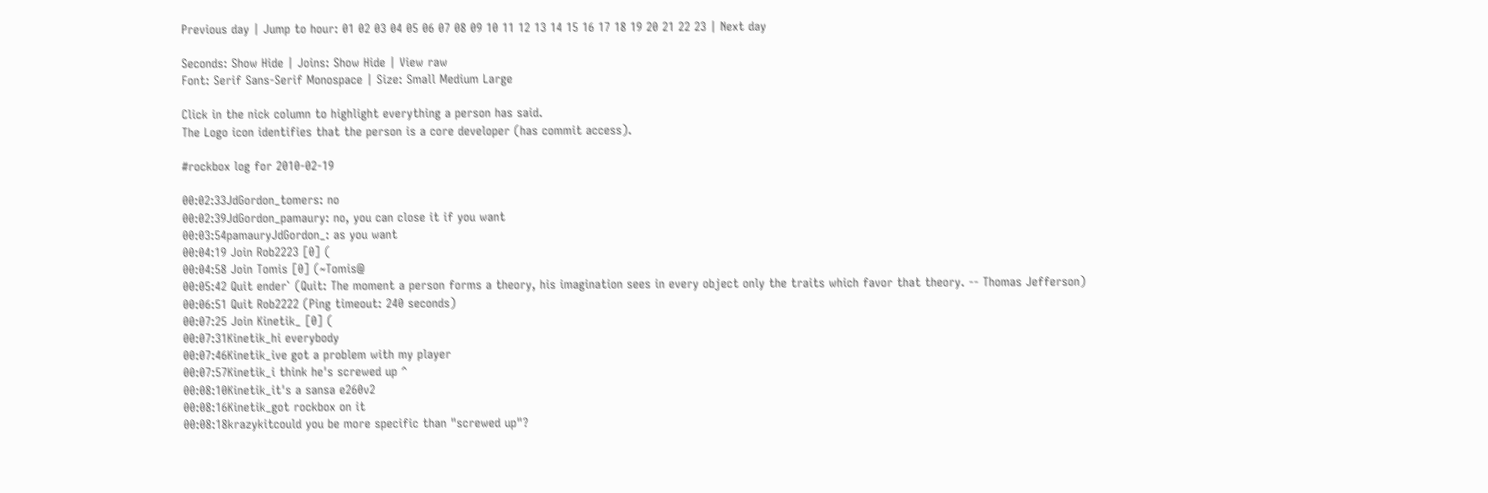Previous day | Jump to hour: 01 02 03 04 05 06 07 08 09 10 11 12 13 14 15 16 17 18 19 20 21 22 23 | Next day

Seconds: Show Hide | Joins: Show Hide | View raw
Font: Serif Sans-Serif Monospace | Size: Small Medium Large

Click in the nick column to highlight everything a person has said.
The Logo icon identifies that the person is a core developer (has commit access).

#rockbox log for 2010-02-19

00:02:33JdGordon_tomers: no
00:02:39JdGordon_pamaury: no, you can close it if you want
00:03:54pamauryJdGordon_: as you want
00:04:19 Join Rob2223 [0] (
00:04:58 Join Tomis [0] (~Tomis@
00:05:42 Quit ender` (Quit: The moment a person forms a theory, his imagination sees in every object only the traits which favor that theory. -- Thomas Jefferson)
00:06:51 Quit Rob2222 (Ping timeout: 240 seconds)
00:07:25 Join Kinetik_ [0] (
00:07:31Kinetik_hi everybody
00:07:46Kinetik_ive got a problem with my player
00:07:57Kinetik_i think he's screwed up ^
00:08:10Kinetik_it's a sansa e260v2
00:08:16Kinetik_got rockbox on it
00:08:18krazykitcould you be more specific than "screwed up"?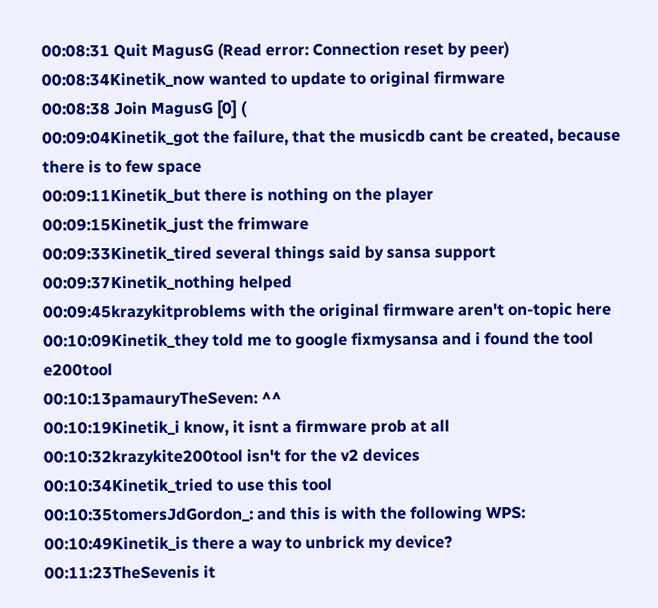00:08:31 Quit MagusG (Read error: Connection reset by peer)
00:08:34Kinetik_now wanted to update to original firmware
00:08:38 Join MagusG [0] (
00:09:04Kinetik_got the failure, that the musicdb cant be created, because there is to few space
00:09:11Kinetik_but there is nothing on the player
00:09:15Kinetik_just the frimware
00:09:33Kinetik_tired several things said by sansa support
00:09:37Kinetik_nothing helped
00:09:45krazykitproblems with the original firmware aren't on-topic here
00:10:09Kinetik_they told me to google fixmysansa and i found the tool e200tool
00:10:13pamauryTheSeven: ^^
00:10:19Kinetik_i know, it isnt a firmware prob at all
00:10:32krazykite200tool isn't for the v2 devices
00:10:34Kinetik_tried to use this tool
00:10:35tomersJdGordon_: and this is with the following WPS:
00:10:49Kinetik_is there a way to unbrick my device?
00:11:23TheSevenis it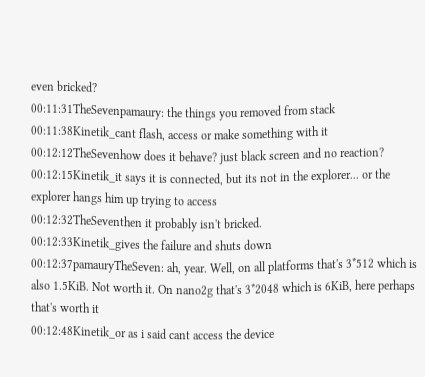even bricked?
00:11:31TheSevenpamaury: the things you removed from stack
00:11:38Kinetik_cant flash, access or make something with it
00:12:12TheSevenhow does it behave? just black screen and no reaction?
00:12:15Kinetik_it says it is connected, but its not in the explorer... or the explorer hangs him up trying to access
00:12:32TheSeventhen it probably isn't bricked.
00:12:33Kinetik_gives the failure and shuts down
00:12:37pamauryTheSeven: ah, year. Well, on all platforms that's 3*512 which is also 1.5KiB. Not worth it. On nano2g that's 3*2048 which is 6KiB, here perhaps that's worth it
00:12:48Kinetik_or as i said cant access the device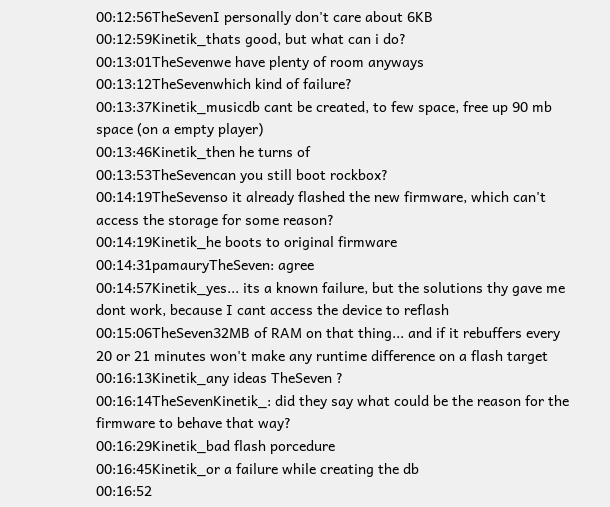00:12:56TheSevenI personally don't care about 6KB
00:12:59Kinetik_thats good, but what can i do?
00:13:01TheSevenwe have plenty of room anyways
00:13:12TheSevenwhich kind of failure?
00:13:37Kinetik_musicdb cant be created, to few space, free up 90 mb space (on a empty player)
00:13:46Kinetik_then he turns of
00:13:53TheSevencan you still boot rockbox?
00:14:19TheSevenso it already flashed the new firmware, which can't access the storage for some reason?
00:14:19Kinetik_he boots to original firmware
00:14:31pamauryTheSeven: agree
00:14:57Kinetik_yes... its a known failure, but the solutions thy gave me dont work, because I cant access the device to reflash
00:15:06TheSeven32MB of RAM on that thing... and if it rebuffers every 20 or 21 minutes won't make any runtime difference on a flash target
00:16:13Kinetik_any ideas TheSeven ?
00:16:14TheSevenKinetik_: did they say what could be the reason for the firmware to behave that way?
00:16:29Kinetik_bad flash porcedure
00:16:45Kinetik_or a failure while creating the db
00:16:52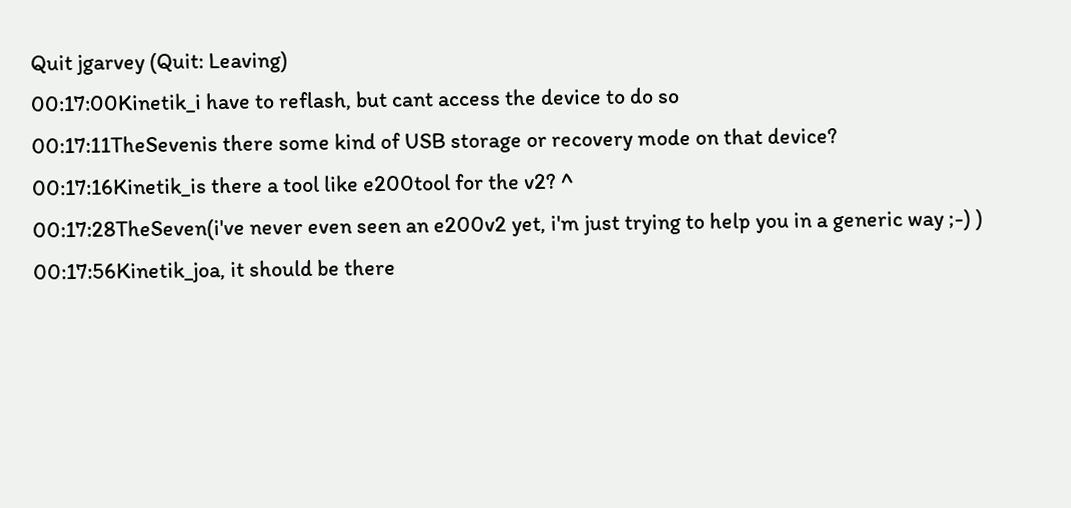Quit jgarvey (Quit: Leaving)
00:17:00Kinetik_i have to reflash, but cant access the device to do so
00:17:11TheSevenis there some kind of USB storage or recovery mode on that device?
00:17:16Kinetik_is there a tool like e200tool for the v2? ^
00:17:28TheSeven(i've never even seen an e200v2 yet, i'm just trying to help you in a generic way ;-) )
00:17:56Kinetik_joa, it should be there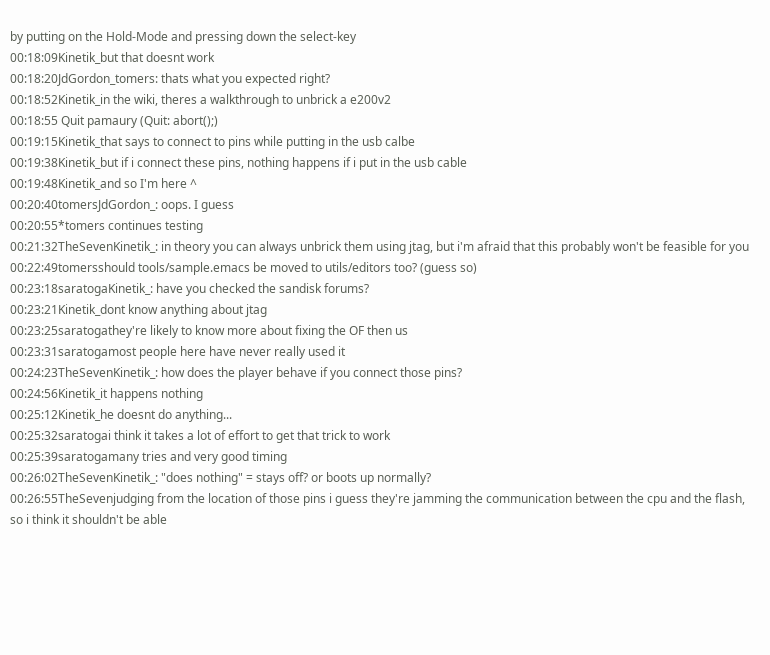by putting on the Hold-Mode and pressing down the select-key
00:18:09Kinetik_but that doesnt work
00:18:20JdGordon_tomers: thats what you expected right?
00:18:52Kinetik_in the wiki, theres a walkthrough to unbrick a e200v2
00:18:55 Quit pamaury (Quit: abort();)
00:19:15Kinetik_that says to connect to pins while putting in the usb calbe
00:19:38Kinetik_but if i connect these pins, nothing happens if i put in the usb cable
00:19:48Kinetik_and so I'm here ^
00:20:40tomersJdGordon_: oops. I guess
00:20:55*tomers continues testing
00:21:32TheSevenKinetik_: in theory you can always unbrick them using jtag, but i'm afraid that this probably won't be feasible for you
00:22:49tomersshould tools/sample.emacs be moved to utils/editors too? (guess so)
00:23:18saratogaKinetik_: have you checked the sandisk forums?
00:23:21Kinetik_dont know anything about jtag
00:23:25saratogathey're likely to know more about fixing the OF then us
00:23:31saratogamost people here have never really used it
00:24:23TheSevenKinetik_: how does the player behave if you connect those pins?
00:24:56Kinetik_it happens nothing
00:25:12Kinetik_he doesnt do anything...
00:25:32saratogai think it takes a lot of effort to get that trick to work
00:25:39saratogamany tries and very good timing
00:26:02TheSevenKinetik_: "does nothing" = stays off? or boots up normally?
00:26:55TheSevenjudging from the location of those pins i guess they're jamming the communication between the cpu and the flash, so i think it shouldn't be able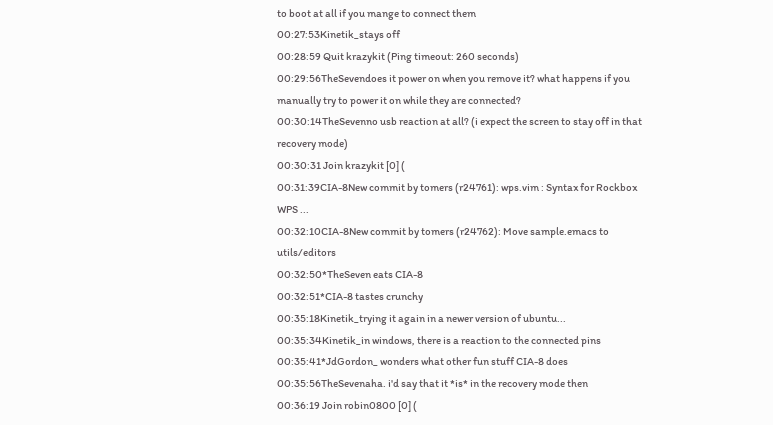to boot at all if you mange to connect them
00:27:53Kinetik_stays off
00:28:59 Quit krazykit (Ping timeout: 260 seconds)
00:29:56TheSevendoes it power on when you remove it? what happens if you manually try to power it on while they are connected?
00:30:14TheSevenno usb reaction at all? (i expect the screen to stay off in that recovery mode)
00:30:31 Join krazykit [0] (
00:31:39CIA-8New commit by tomers (r24761): wps.vim : Syntax for Rockbox WPS ...
00:32:10CIA-8New commit by tomers (r24762): Move sample.emacs to utils/editors
00:32:50*TheSeven eats CIA-8
00:32:51*CIA-8 tastes crunchy
00:35:18Kinetik_trying it again in a newer version of ubuntu...
00:35:34Kinetik_in windows, there is a reaction to the connected pins
00:35:41*JdGordon_ wonders what other fun stuff CIA-8 does
00:35:56TheSevenaha. i'd say that it *is* in the recovery mode then
00:36:19 Join robin0800 [0] (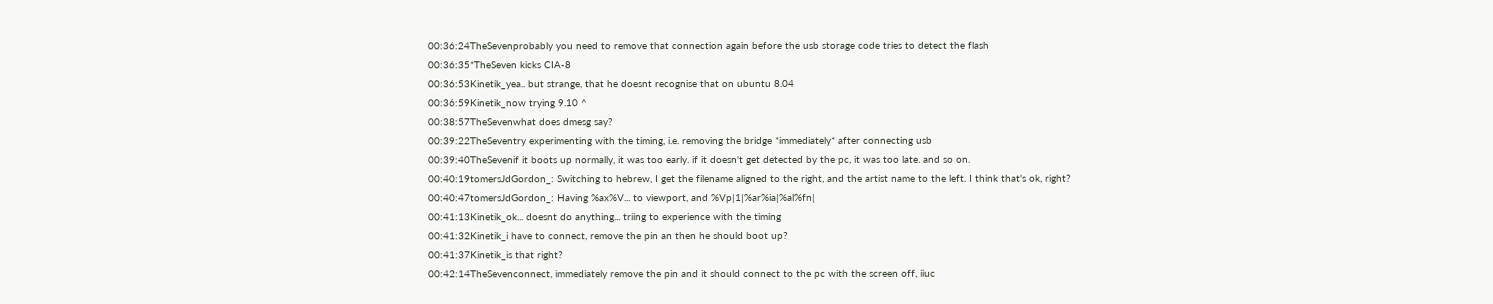00:36:24TheSevenprobably you need to remove that connection again before the usb storage code tries to detect the flash
00:36:35*TheSeven kicks CIA-8
00:36:53Kinetik_yea.. but strange, that he doesnt recognise that on ubuntu 8.04
00:36:59Kinetik_now trying 9.10 ^
00:38:57TheSevenwhat does dmesg say?
00:39:22TheSeventry experimenting with the timing, i.e. removing the bridge *immediately* after connecting usb
00:39:40TheSevenif it boots up normally, it was too early. if it doesn't get detected by the pc, it was too late. and so on.
00:40:19tomersJdGordon_: Switching to hebrew, I get the filename aligned to the right, and the artist name to the left. I think that's ok, right?
00:40:47tomersJdGordon_: Having %ax%V... to viewport, and %Vp|1|%ar%ia|%al%fn|
00:41:13Kinetik_ok... doesnt do anything... triing to experience with the timing
00:41:32Kinetik_i have to connect, remove the pin an then he should boot up?
00:41:37Kinetik_is that right?
00:42:14TheSevenconnect, immediately remove the pin and it should connect to the pc with the screen off, iiuc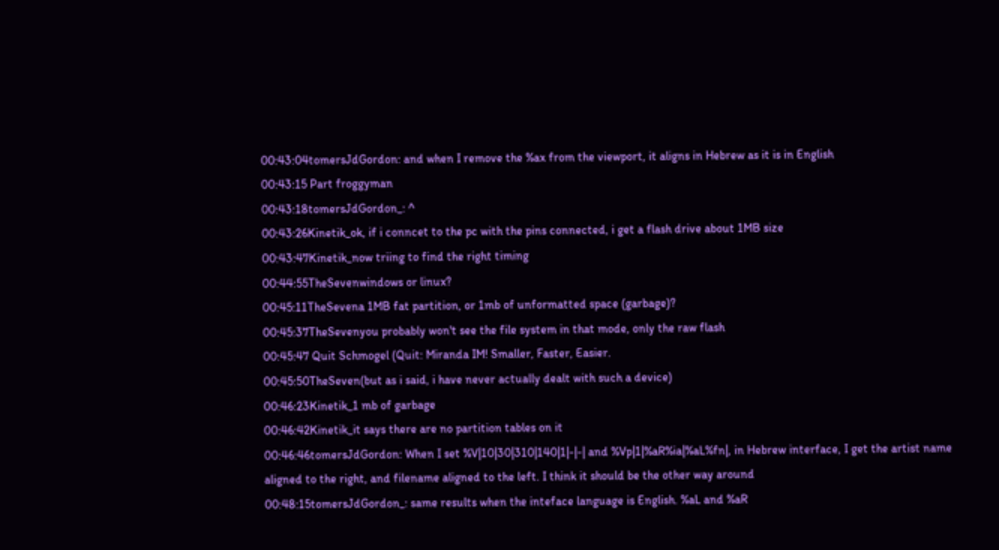00:43:04tomersJdGordon: and when I remove the %ax from the viewport, it aligns in Hebrew as it is in English
00:43:15 Part froggyman
00:43:18tomersJdGordon_: ^
00:43:26Kinetik_ok, if i conncet to the pc with the pins connected, i get a flash drive about 1MB size
00:43:47Kinetik_now triing to find the right timing
00:44:55TheSevenwindows or linux?
00:45:11TheSevena 1MB fat partition, or 1mb of unformatted space (garbage)?
00:45:37TheSevenyou probably won't see the file system in that mode, only the raw flash
00:45:47 Quit Schmogel (Quit: Miranda IM! Smaller, Faster, Easier.
00:45:50TheSeven(but as i said, i have never actually dealt with such a device)
00:46:23Kinetik_1 mb of garbage
00:46:42Kinetik_it says there are no partition tables on it
00:46:46tomersJdGordon: When I set %V|10|30|310|140|1|-|-| and %Vp|1|%aR%ia|%aL%fn|, in Hebrew interface, I get the artist name aligned to the right, and filename aligned to the left. I think it should be the other way around
00:48:15tomersJdGordon_: same results when the inteface language is English. %aL and %aR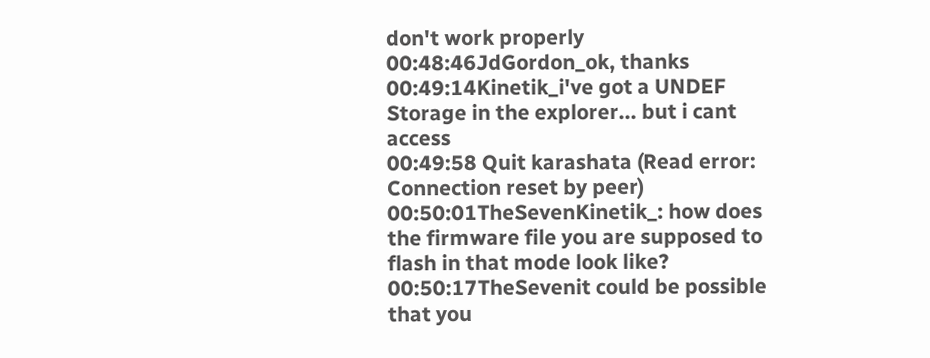don't work properly
00:48:46JdGordon_ok, thanks
00:49:14Kinetik_i've got a UNDEF Storage in the explorer... but i cant access
00:49:58 Quit karashata (Read error: Connection reset by peer)
00:50:01TheSevenKinetik_: how does the firmware file you are supposed to flash in that mode look like?
00:50:17TheSevenit could be possible that you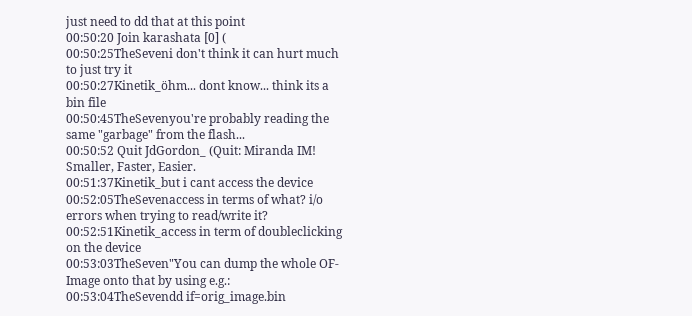just need to dd that at this point
00:50:20 Join karashata [0] (
00:50:25TheSeveni don't think it can hurt much to just try it
00:50:27Kinetik_öhm... dont know... think its a bin file
00:50:45TheSevenyou're probably reading the same "garbage" from the flash...
00:50:52 Quit JdGordon_ (Quit: Miranda IM! Smaller, Faster, Easier.
00:51:37Kinetik_but i cant access the device
00:52:05TheSevenaccess in terms of what? i/o errors when trying to read/write it?
00:52:51Kinetik_access in term of doubleclicking on the device
00:53:03TheSeven"You can dump the whole OF-Image onto that by using e.g.:
00:53:04TheSevendd if=orig_image.bin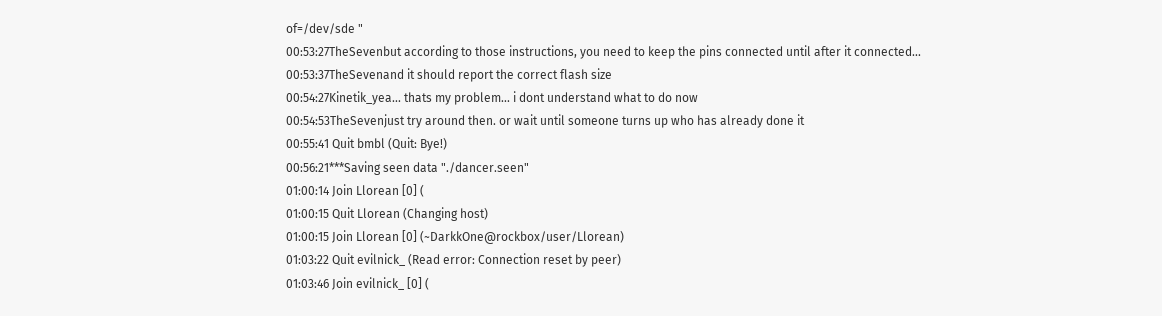of=/dev/sde "
00:53:27TheSevenbut according to those instructions, you need to keep the pins connected until after it connected...
00:53:37TheSevenand it should report the correct flash size
00:54:27Kinetik_yea... thats my problem... i dont understand what to do now
00:54:53TheSevenjust try around then. or wait until someone turns up who has already done it
00:55:41 Quit bmbl (Quit: Bye!)
00:56:21***Saving seen data "./dancer.seen"
01:00:14 Join Llorean [0] (
01:00:15 Quit Llorean (Changing host)
01:00:15 Join Llorean [0] (~DarkkOne@rockbox/user/Llorean)
01:03:22 Quit evilnick_ (Read error: Connection reset by peer)
01:03:46 Join evilnick_ [0] (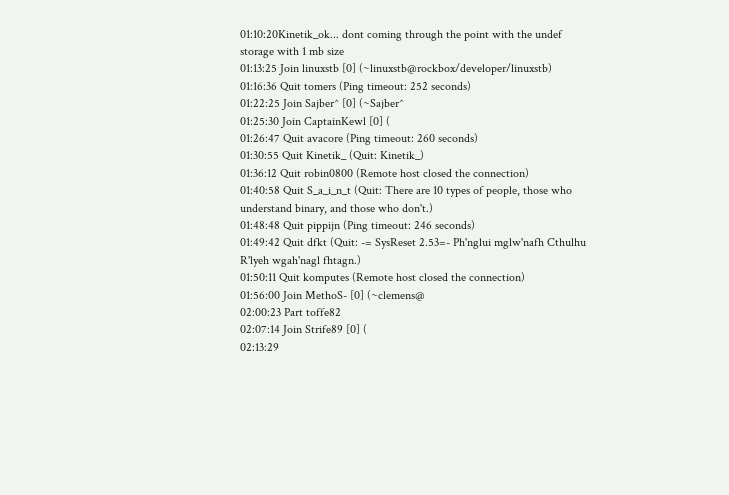01:10:20Kinetik_ok... dont coming through the point with the undef storage with 1 mb size
01:13:25 Join linuxstb [0] (~linuxstb@rockbox/developer/linuxstb)
01:16:36 Quit tomers (Ping timeout: 252 seconds)
01:22:25 Join Sajber^ [0] (~Sajber^
01:25:30 Join CaptainKewl [0] (
01:26:47 Quit avacore (Ping timeout: 260 seconds)
01:30:55 Quit Kinetik_ (Quit: Kinetik_)
01:36:12 Quit robin0800 (Remote host closed the connection)
01:40:58 Quit S_a_i_n_t (Quit: There are 10 types of people, those who understand binary, and those who don't.)
01:48:48 Quit pippijn (Ping timeout: 246 seconds)
01:49:42 Quit dfkt (Quit: -= SysReset 2.53=- Ph'nglui mglw'nafh Cthulhu R'lyeh wgah'nagl fhtagn.)
01:50:11 Quit komputes (Remote host closed the connection)
01:56:00 Join MethoS- [0] (~clemens@
02:00:23 Part toffe82
02:07:14 Join Strife89 [0] (
02:13:29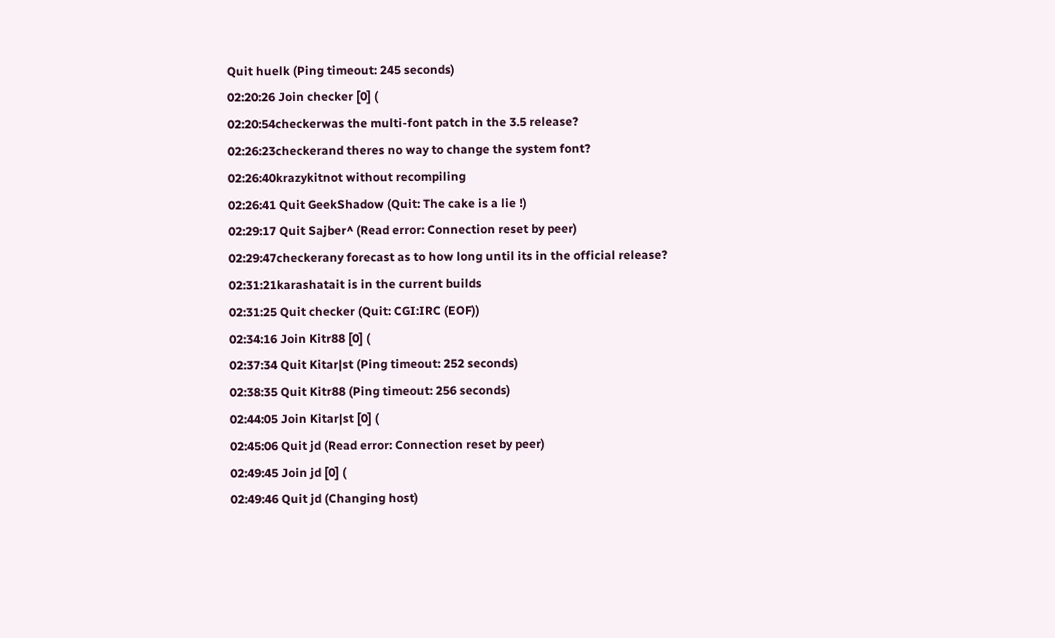Quit huelk (Ping timeout: 245 seconds)
02:20:26 Join checker [0] (
02:20:54checkerwas the multi-font patch in the 3.5 release?
02:26:23checkerand theres no way to change the system font?
02:26:40krazykitnot without recompiling
02:26:41 Quit GeekShadow (Quit: The cake is a lie !)
02:29:17 Quit Sajber^ (Read error: Connection reset by peer)
02:29:47checkerany forecast as to how long until its in the official release?
02:31:21karashatait is in the current builds
02:31:25 Quit checker (Quit: CGI:IRC (EOF))
02:34:16 Join Kitr88 [0] (
02:37:34 Quit Kitar|st (Ping timeout: 252 seconds)
02:38:35 Quit Kitr88 (Ping timeout: 256 seconds)
02:44:05 Join Kitar|st [0] (
02:45:06 Quit jd (Read error: Connection reset by peer)
02:49:45 Join jd [0] (
02:49:46 Quit jd (Changing host)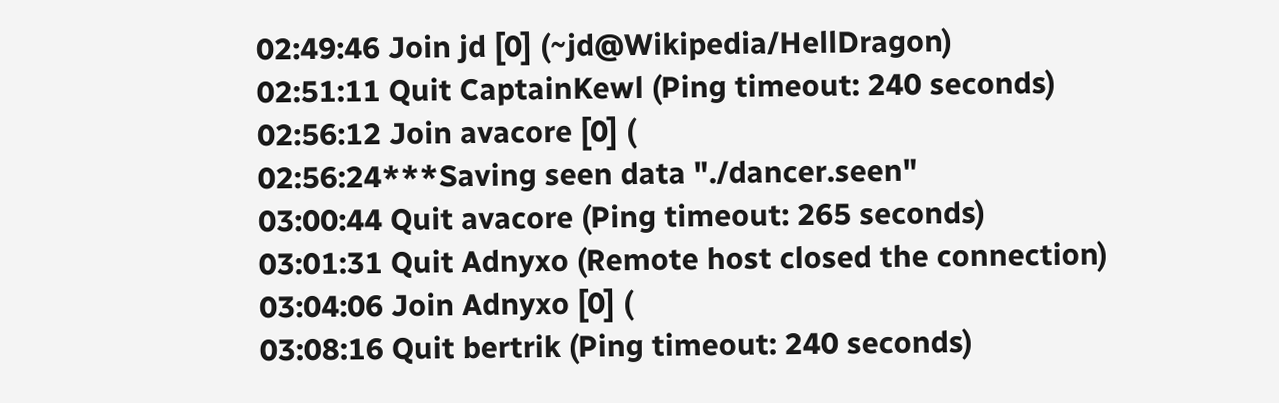02:49:46 Join jd [0] (~jd@Wikipedia/HellDragon)
02:51:11 Quit CaptainKewl (Ping timeout: 240 seconds)
02:56:12 Join avacore [0] (
02:56:24***Saving seen data "./dancer.seen"
03:00:44 Quit avacore (Ping timeout: 265 seconds)
03:01:31 Quit Adnyxo (Remote host closed the connection)
03:04:06 Join Adnyxo [0] (
03:08:16 Quit bertrik (Ping timeout: 240 seconds)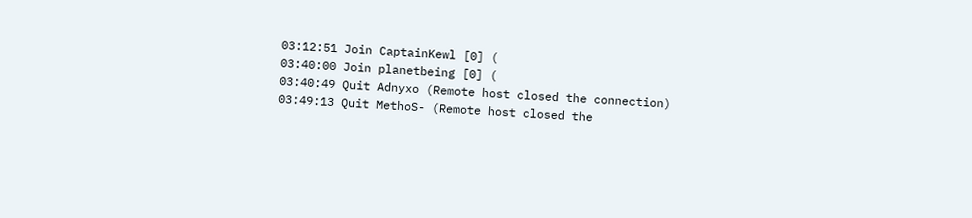03:12:51 Join CaptainKewl [0] (
03:40:00 Join planetbeing [0] (
03:40:49 Quit Adnyxo (Remote host closed the connection)
03:49:13 Quit MethoS- (Remote host closed the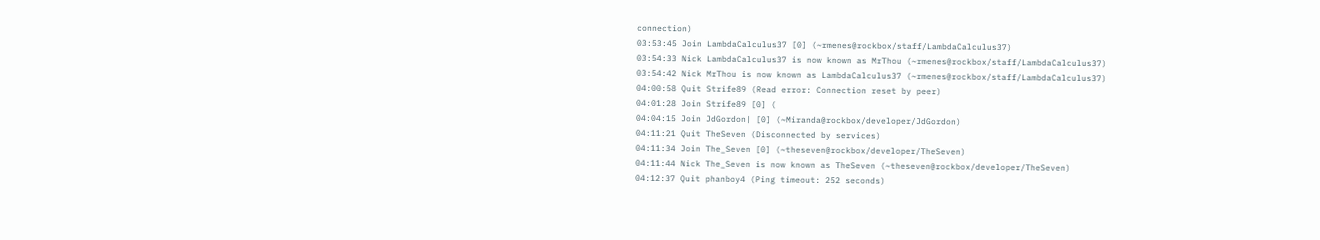connection)
03:53:45 Join LambdaCalculus37 [0] (~rmenes@rockbox/staff/LambdaCalculus37)
03:54:33 Nick LambdaCalculus37 is now known as MrThou (~rmenes@rockbox/staff/LambdaCalculus37)
03:54:42 Nick MrThou is now known as LambdaCalculus37 (~rmenes@rockbox/staff/LambdaCalculus37)
04:00:58 Quit Strife89 (Read error: Connection reset by peer)
04:01:28 Join Strife89 [0] (
04:04:15 Join JdGordon| [0] (~Miranda@rockbox/developer/JdGordon)
04:11:21 Quit TheSeven (Disconnected by services)
04:11:34 Join The_Seven [0] (~theseven@rockbox/developer/TheSeven)
04:11:44 Nick The_Seven is now known as TheSeven (~theseven@rockbox/developer/TheSeven)
04:12:37 Quit phanboy4 (Ping timeout: 252 seconds)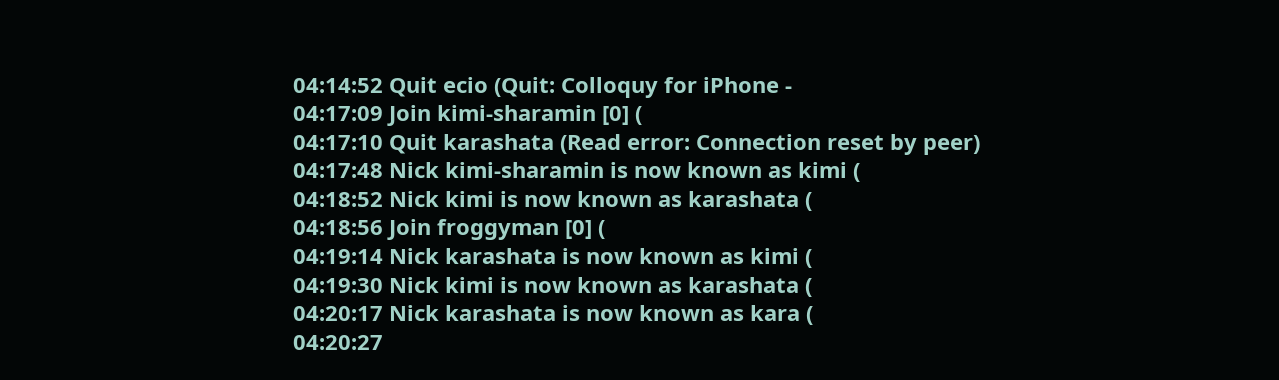04:14:52 Quit ecio (Quit: Colloquy for iPhone -
04:17:09 Join kimi-sharamin [0] (
04:17:10 Quit karashata (Read error: Connection reset by peer)
04:17:48 Nick kimi-sharamin is now known as kimi (
04:18:52 Nick kimi is now known as karashata (
04:18:56 Join froggyman [0] (
04:19:14 Nick karashata is now known as kimi (
04:19:30 Nick kimi is now known as karashata (
04:20:17 Nick karashata is now known as kara (
04:20:27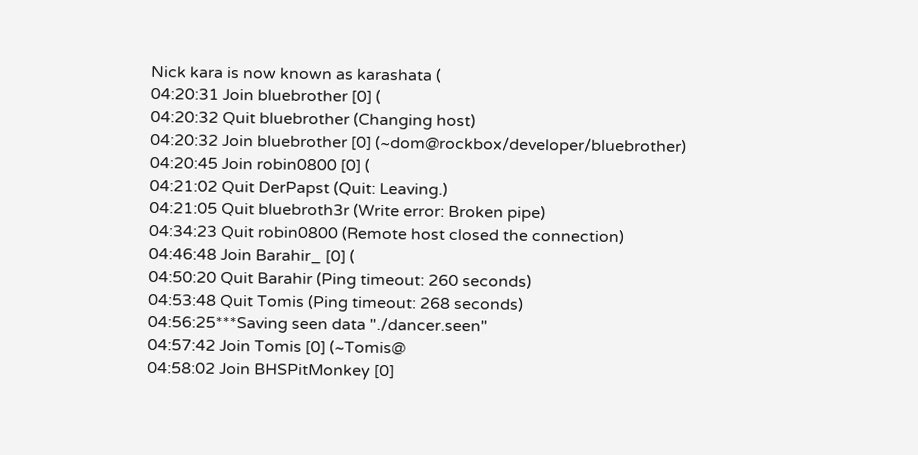Nick kara is now known as karashata (
04:20:31 Join bluebrother [0] (
04:20:32 Quit bluebrother (Changing host)
04:20:32 Join bluebrother [0] (~dom@rockbox/developer/bluebrother)
04:20:45 Join robin0800 [0] (
04:21:02 Quit DerPapst (Quit: Leaving.)
04:21:05 Quit bluebroth3r (Write error: Broken pipe)
04:34:23 Quit robin0800 (Remote host closed the connection)
04:46:48 Join Barahir_ [0] (
04:50:20 Quit Barahir (Ping timeout: 260 seconds)
04:53:48 Quit Tomis (Ping timeout: 268 seconds)
04:56:25***Saving seen data "./dancer.seen"
04:57:42 Join Tomis [0] (~Tomis@
04:58:02 Join BHSPitMonkey [0]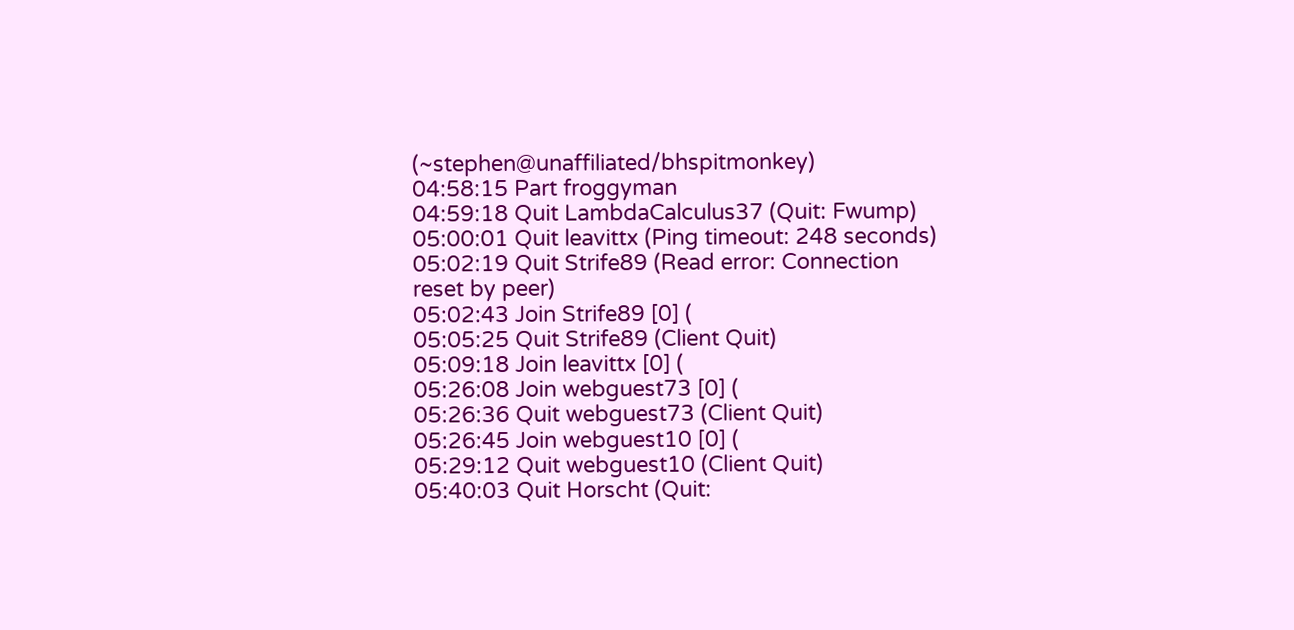(~stephen@unaffiliated/bhspitmonkey)
04:58:15 Part froggyman
04:59:18 Quit LambdaCalculus37 (Quit: Fwump)
05:00:01 Quit leavittx (Ping timeout: 248 seconds)
05:02:19 Quit Strife89 (Read error: Connection reset by peer)
05:02:43 Join Strife89 [0] (
05:05:25 Quit Strife89 (Client Quit)
05:09:18 Join leavittx [0] (
05:26:08 Join webguest73 [0] (
05:26:36 Quit webguest73 (Client Quit)
05:26:45 Join webguest10 [0] (
05:29:12 Quit webguest10 (Client Quit)
05:40:03 Quit Horscht (Quit: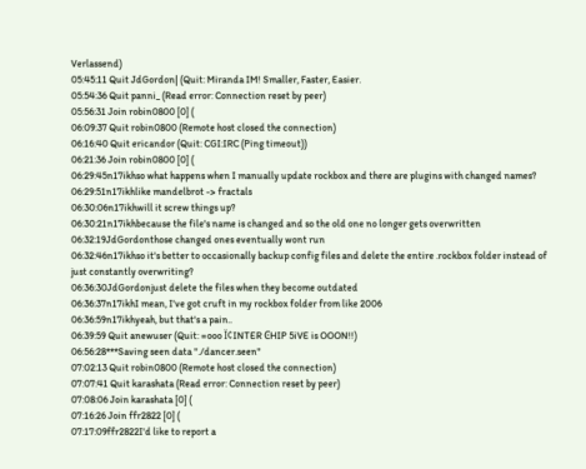Verlassend)
05:45:11 Quit JdGordon| (Quit: Miranda IM! Smaller, Faster, Easier.
05:54:36 Quit panni_ (Read error: Connection reset by peer)
05:56:31 Join robin0800 [0] (
06:09:37 Quit robin0800 (Remote host closed the connection)
06:16:40 Quit ericandor (Quit: CGI:IRC (Ping timeout))
06:21:36 Join robin0800 [0] (
06:29:45n17ikhso what happens when I manually update rockbox and there are plugins with changed names?
06:29:51n17ikhlike mandelbrot -> fractals
06:30:06n17ikhwill it screw things up?
06:30:21n17ikhbecause the file's name is changed and so the old one no longer gets overwritten
06:32:19JdGordonthose changed ones eventually wont run
06:32:46n17ikhso it's better to occasionally backup config files and delete the entire .rockbox folder instead of just constantly overwriting?
06:36:30JdGordonjust delete the files when they become outdated
06:36:37n17ikhI mean, I've got cruft in my rockbox folder from like 2006
06:36:59n17ikhyeah, but that's a pain..
06:39:59 Quit anewuser (Quit: =ooo Ï¢INTER ϾHIP 5iVE is OOON!!)
06:56:28***Saving seen data "./dancer.seen"
07:02:13 Quit robin0800 (Remote host closed the connection)
07:07:41 Quit karashata (Read error: Connection reset by peer)
07:08:06 Join karashata [0] (
07:16:26 Join ffr2822 [0] (
07:17:09ffr2822I'd like to report a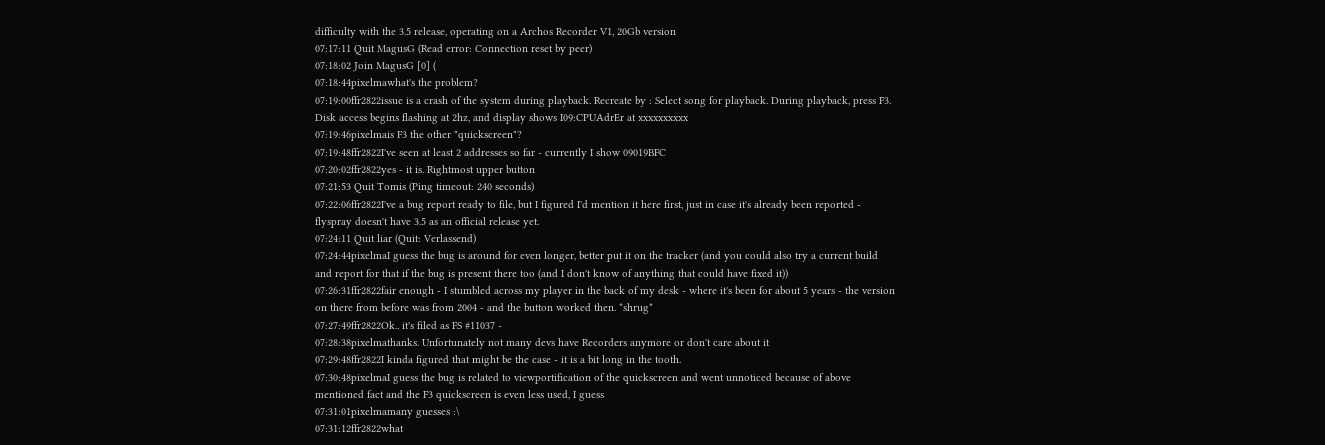difficulty with the 3.5 release, operating on a Archos Recorder V1, 20Gb version
07:17:11 Quit MagusG (Read error: Connection reset by peer)
07:18:02 Join MagusG [0] (
07:18:44pixelmawhat's the problem?
07:19:00ffr2822issue is a crash of the system during playback. Recreate by : Select song for playback. During playback, press F3. Disk access begins flashing at 2hz, and display shows I09:CPUAdrEr at xxxxxxxxxx
07:19:46pixelmais F3 the other "quickscreen"?
07:19:48ffr2822I've seen at least 2 addresses so far - currently I show 09019BFC
07:20:02ffr2822yes - it is. Rightmost upper button
07:21:53 Quit Tomis (Ping timeout: 240 seconds)
07:22:06ffr2822I've a bug report ready to file, but I figured I'd mention it here first, just in case it's already been reported - flyspray doesn't have 3.5 as an official release yet.
07:24:11 Quit liar (Quit: Verlassend)
07:24:44pixelmaI guess the bug is around for even longer, better put it on the tracker (and you could also try a current build and report for that if the bug is present there too (and I don't know of anything that could have fixed it))
07:26:31ffr2822fair enough - I stumbled across my player in the back of my desk - where it's been for about 5 years - the version on there from before was from 2004 - and the button worked then. *shrug*
07:27:49ffr2822Ok.. it's filed as FS #11037 -
07:28:38pixelmathanks. Unfortunately not many devs have Recorders anymore or don't care about it
07:29:48ffr2822I kinda figured that might be the case - it is a bit long in the tooth.
07:30:48pixelmaI guess the bug is related to viewportification of the quickscreen and went unnoticed because of above mentioned fact and the F3 quickscreen is even less used, I guess
07:31:01pixelmamany guesses :\
07:31:12ffr2822what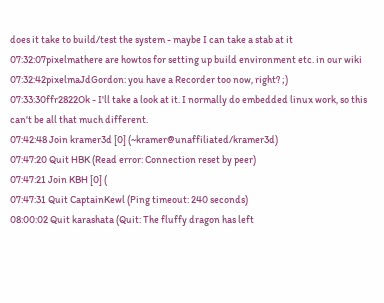does it take to build/test the system - maybe I can take a stab at it
07:32:07pixelmathere are howtos for setting up build environment etc. in our wiki
07:32:42pixelmaJdGordon: you have a Recorder too now, right? ;)
07:33:30ffr2822Ok - I'll take a look at it. I normally do embedded linux work, so this can't be all that much different.
07:42:48 Join kramer3d [0] (~kramer@unaffiliated/kramer3d)
07:47:20 Quit HBK (Read error: Connection reset by peer)
07:47:21 Join KBH [0] (
07:47:31 Quit CaptainKewl (Ping timeout: 240 seconds)
08:00:02 Quit karashata (Quit: The fluffy dragon has left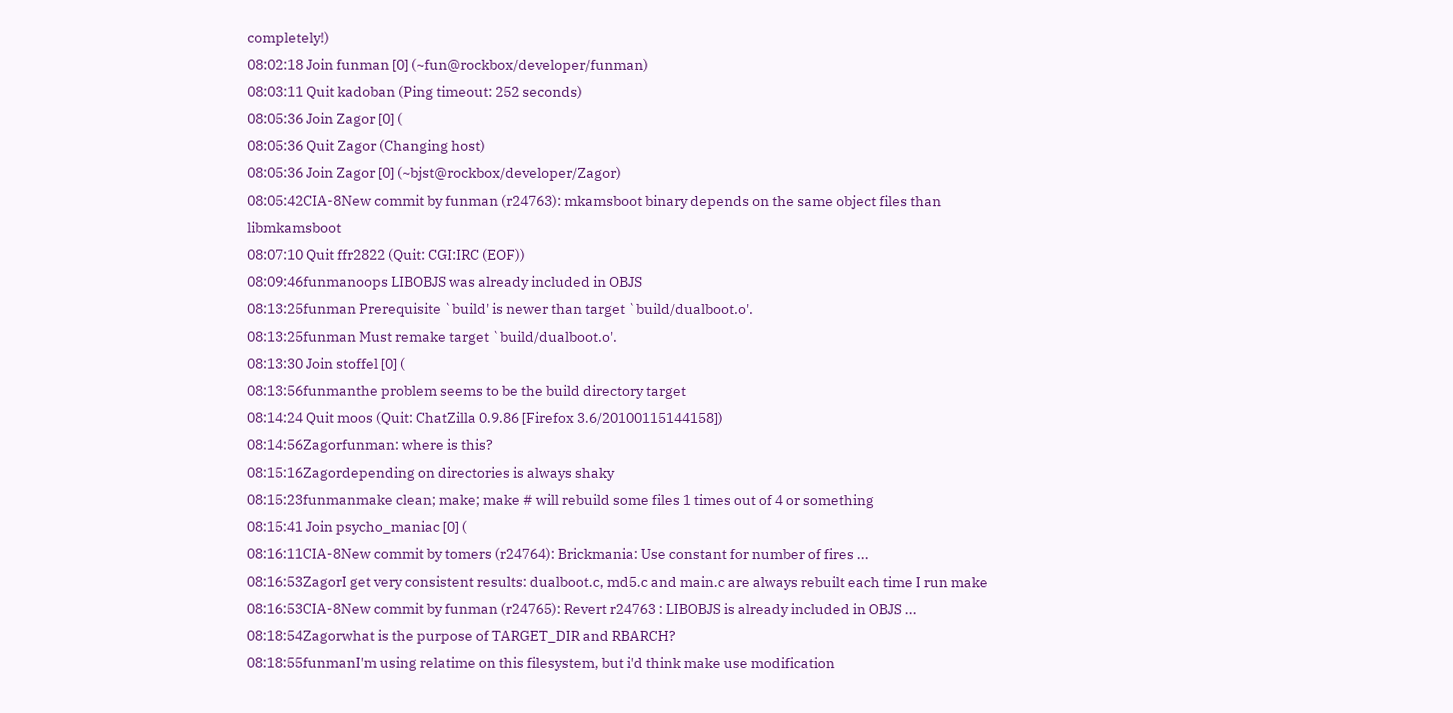completely!)
08:02:18 Join funman [0] (~fun@rockbox/developer/funman)
08:03:11 Quit kadoban (Ping timeout: 252 seconds)
08:05:36 Join Zagor [0] (
08:05:36 Quit Zagor (Changing host)
08:05:36 Join Zagor [0] (~bjst@rockbox/developer/Zagor)
08:05:42CIA-8New commit by funman (r24763): mkamsboot binary depends on the same object files than libmkamsboot
08:07:10 Quit ffr2822 (Quit: CGI:IRC (EOF))
08:09:46funmanoops LIBOBJS was already included in OBJS
08:13:25funman Prerequisite `build' is newer than target `build/dualboot.o'.
08:13:25funman Must remake target `build/dualboot.o'.
08:13:30 Join stoffel [0] (
08:13:56funmanthe problem seems to be the build directory target
08:14:24 Quit moos (Quit: ChatZilla 0.9.86 [Firefox 3.6/20100115144158])
08:14:56Zagorfunman: where is this?
08:15:16Zagordepending on directories is always shaky
08:15:23funmanmake clean; make; make # will rebuild some files 1 times out of 4 or something
08:15:41 Join psycho_maniac [0] (
08:16:11CIA-8New commit by tomers (r24764): Brickmania: Use constant for number of fires ...
08:16:53ZagorI get very consistent results: dualboot.c, md5.c and main.c are always rebuilt each time I run make
08:16:53CIA-8New commit by funman (r24765): Revert r24763 : LIBOBJS is already included in OBJS ...
08:18:54Zagorwhat is the purpose of TARGET_DIR and RBARCH?
08:18:55funmanI'm using relatime on this filesystem, but i'd think make use modification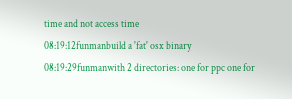time and not access time
08:19:12funmanbuild a 'fat' osx binary
08:19:29funmanwith 2 directories: one for ppc one for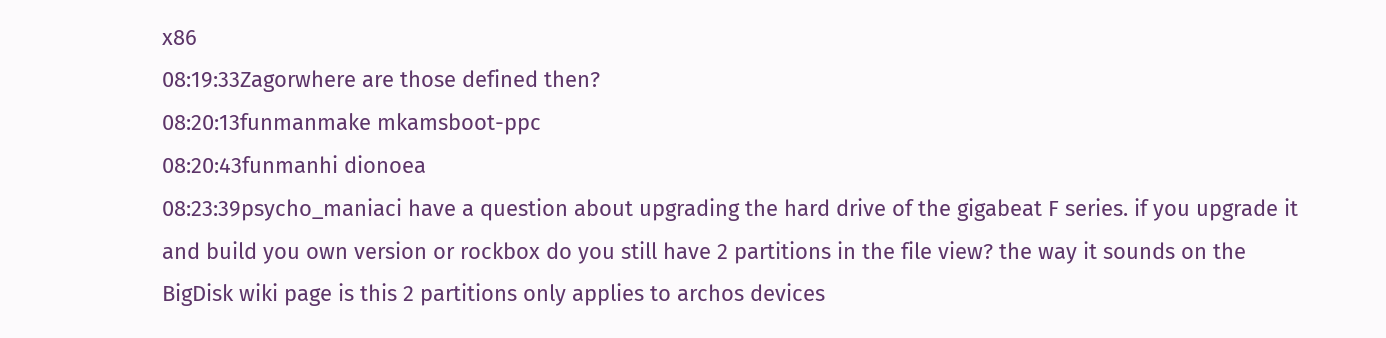x86
08:19:33Zagorwhere are those defined then?
08:20:13funmanmake mkamsboot-ppc
08:20:43funmanhi dionoea
08:23:39psycho_maniaci have a question about upgrading the hard drive of the gigabeat F series. if you upgrade it and build you own version or rockbox do you still have 2 partitions in the file view? the way it sounds on the BigDisk wiki page is this 2 partitions only applies to archos devices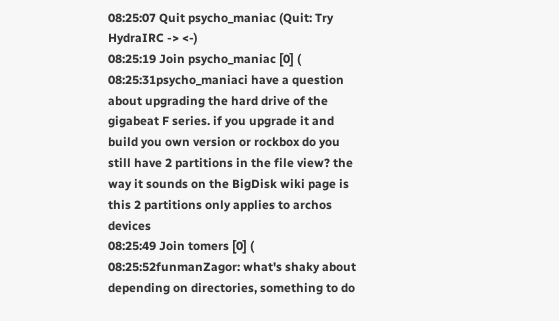08:25:07 Quit psycho_maniac (Quit: Try HydraIRC -> <-)
08:25:19 Join psycho_maniac [0] (
08:25:31psycho_maniaci have a question about upgrading the hard drive of the gigabeat F series. if you upgrade it and build you own version or rockbox do you still have 2 partitions in the file view? the way it sounds on the BigDisk wiki page is this 2 partitions only applies to archos devices
08:25:49 Join tomers [0] (
08:25:52funmanZagor: what's shaky about depending on directories, something to do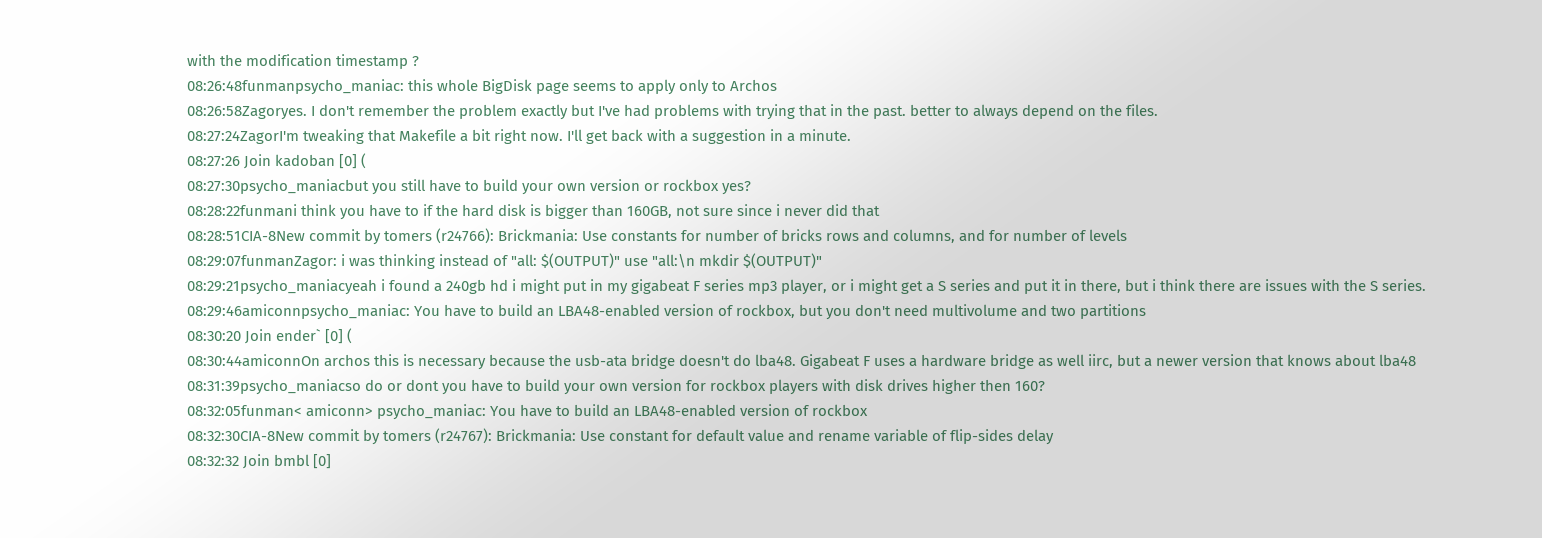with the modification timestamp ?
08:26:48funmanpsycho_maniac: this whole BigDisk page seems to apply only to Archos
08:26:58Zagoryes. I don't remember the problem exactly but I've had problems with trying that in the past. better to always depend on the files.
08:27:24ZagorI'm tweaking that Makefile a bit right now. I'll get back with a suggestion in a minute.
08:27:26 Join kadoban [0] (
08:27:30psycho_maniacbut you still have to build your own version or rockbox yes?
08:28:22funmani think you have to if the hard disk is bigger than 160GB, not sure since i never did that
08:28:51CIA-8New commit by tomers (r24766): Brickmania: Use constants for number of bricks rows and columns, and for number of levels
08:29:07funmanZagor: i was thinking instead of "all: $(OUTPUT)" use "all:\n mkdir $(OUTPUT)"
08:29:21psycho_maniacyeah i found a 240gb hd i might put in my gigabeat F series mp3 player, or i might get a S series and put it in there, but i think there are issues with the S series.
08:29:46amiconnpsycho_maniac: You have to build an LBA48-enabled version of rockbox, but you don't need multivolume and two partitions
08:30:20 Join ender` [0] (
08:30:44amiconnOn archos this is necessary because the usb-ata bridge doesn't do lba48. Gigabeat F uses a hardware bridge as well iirc, but a newer version that knows about lba48
08:31:39psycho_maniacso do or dont you have to build your own version for rockbox players with disk drives higher then 160?
08:32:05funman< amiconn> psycho_maniac: You have to build an LBA48-enabled version of rockbox
08:32:30CIA-8New commit by tomers (r24767): Brickmania: Use constant for default value and rename variable of flip-sides delay
08:32:32 Join bmbl [0]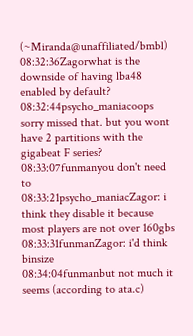(~Miranda@unaffiliated/bmbl)
08:32:36Zagorwhat is the downside of having lba48 enabled by default?
08:32:44psycho_maniacoops sorry missed that. but you wont have 2 partitions with the gigabeat F series?
08:33:07funmanyou don't need to
08:33:21psycho_maniacZagor: i think they disable it because most players are not over 160gbs
08:33:31funmanZagor: i'd think binsize
08:34:04funmanbut not much it seems (according to ata.c)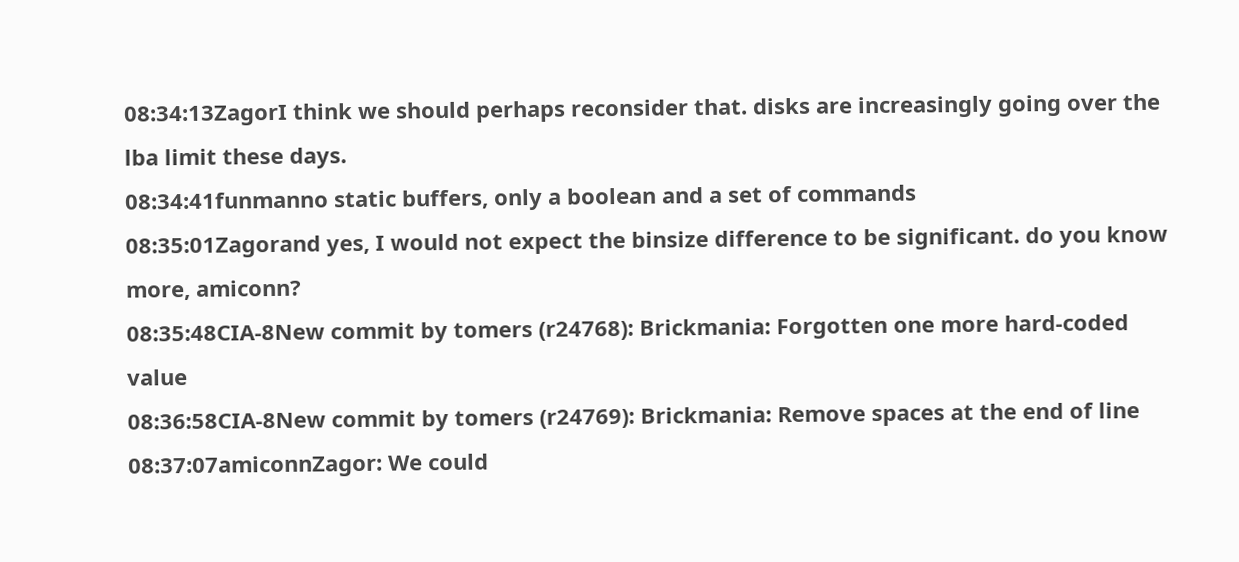08:34:13ZagorI think we should perhaps reconsider that. disks are increasingly going over the lba limit these days.
08:34:41funmanno static buffers, only a boolean and a set of commands
08:35:01Zagorand yes, I would not expect the binsize difference to be significant. do you know more, amiconn?
08:35:48CIA-8New commit by tomers (r24768): Brickmania: Forgotten one more hard-coded value
08:36:58CIA-8New commit by tomers (r24769): Brickmania: Remove spaces at the end of line
08:37:07amiconnZagor: We could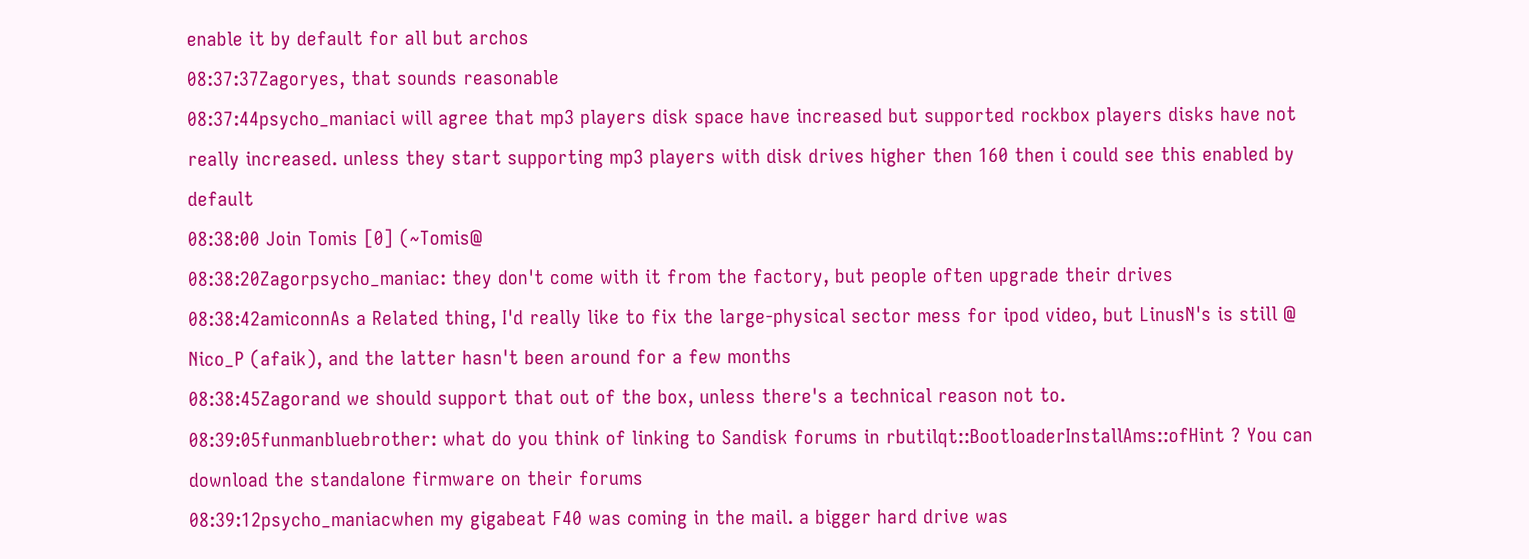enable it by default for all but archos
08:37:37Zagoryes, that sounds reasonable
08:37:44psycho_maniaci will agree that mp3 players disk space have increased but supported rockbox players disks have not really increased. unless they start supporting mp3 players with disk drives higher then 160 then i could see this enabled by default
08:38:00 Join Tomis [0] (~Tomis@
08:38:20Zagorpsycho_maniac: they don't come with it from the factory, but people often upgrade their drives
08:38:42amiconnAs a Related thing, I'd really like to fix the large-physical sector mess for ipod video, but LinusN's is still @ Nico_P (afaik), and the latter hasn't been around for a few months
08:38:45Zagorand we should support that out of the box, unless there's a technical reason not to.
08:39:05funmanbluebrother: what do you think of linking to Sandisk forums in rbutilqt::BootloaderInstallAms::ofHint ? You can download the standalone firmware on their forums
08:39:12psycho_maniacwhen my gigabeat F40 was coming in the mail. a bigger hard drive was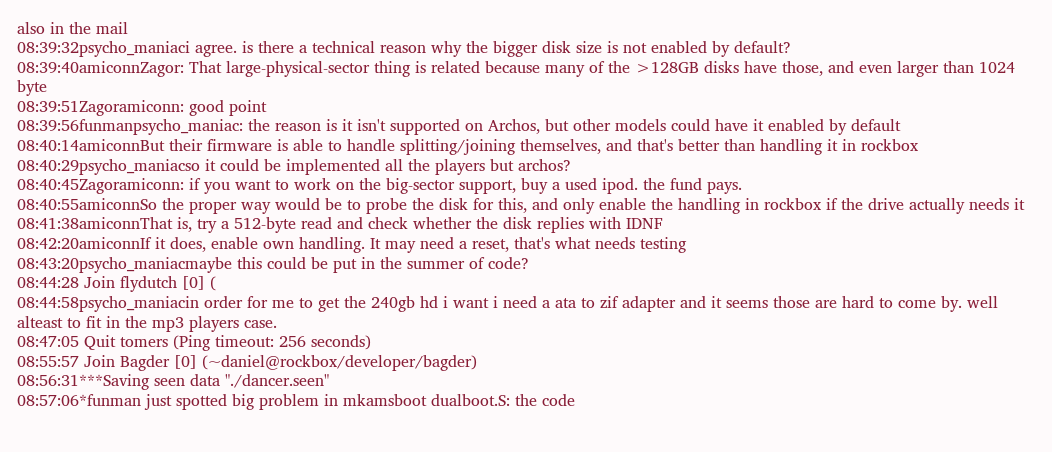also in the mail
08:39:32psycho_maniaci agree. is there a technical reason why the bigger disk size is not enabled by default?
08:39:40amiconnZagor: That large-physical-sector thing is related because many of the >128GB disks have those, and even larger than 1024 byte
08:39:51Zagoramiconn: good point
08:39:56funmanpsycho_maniac: the reason is it isn't supported on Archos, but other models could have it enabled by default
08:40:14amiconnBut their firmware is able to handle splitting/joining themselves, and that's better than handling it in rockbox
08:40:29psycho_maniacso it could be implemented all the players but archos?
08:40:45Zagoramiconn: if you want to work on the big-sector support, buy a used ipod. the fund pays.
08:40:55amiconnSo the proper way would be to probe the disk for this, and only enable the handling in rockbox if the drive actually needs it
08:41:38amiconnThat is, try a 512-byte read and check whether the disk replies with IDNF
08:42:20amiconnIf it does, enable own handling. It may need a reset, that's what needs testing
08:43:20psycho_maniacmaybe this could be put in the summer of code?
08:44:28 Join flydutch [0] (
08:44:58psycho_maniacin order for me to get the 240gb hd i want i need a ata to zif adapter and it seems those are hard to come by. well alteast to fit in the mp3 players case.
08:47:05 Quit tomers (Ping timeout: 256 seconds)
08:55:57 Join Bagder [0] (~daniel@rockbox/developer/bagder)
08:56:31***Saving seen data "./dancer.seen"
08:57:06*funman just spotted big problem in mkamsboot dualboot.S: the code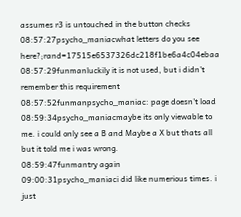assumes r3 is untouched in the button checks
08:57:27psycho_maniacwhat letters do you see here?;rand=17515e6537326dc218f1be6a4c04ebaa
08:57:29funmanluckily it is not used, but i didn't remember this requirement
08:57:52funmanpsycho_maniac: page doesn't load
08:59:34psycho_maniacmaybe its only viewable to me. i could only see a B and Maybe a X but thats all but it told me i was wrong.
08:59:47funmantry again
09:00:31psycho_maniaci did like numerious times. i just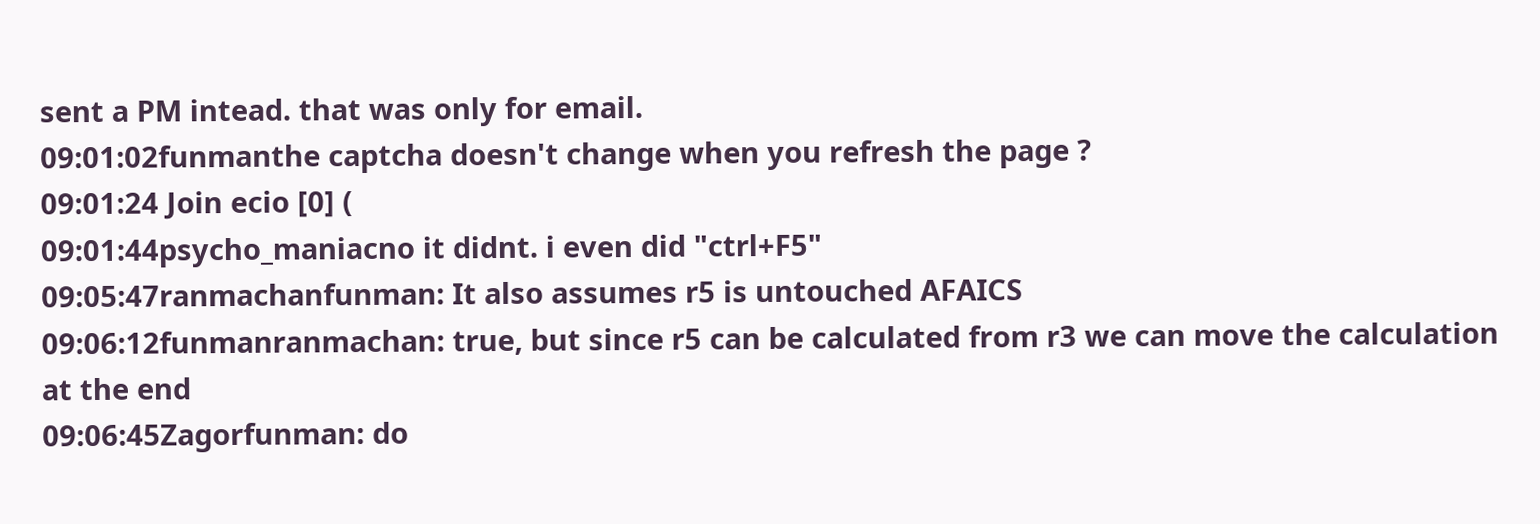sent a PM intead. that was only for email.
09:01:02funmanthe captcha doesn't change when you refresh the page ?
09:01:24 Join ecio [0] (
09:01:44psycho_maniacno it didnt. i even did "ctrl+F5"
09:05:47ranmachanfunman: It also assumes r5 is untouched AFAICS
09:06:12funmanranmachan: true, but since r5 can be calculated from r3 we can move the calculation at the end
09:06:45Zagorfunman: do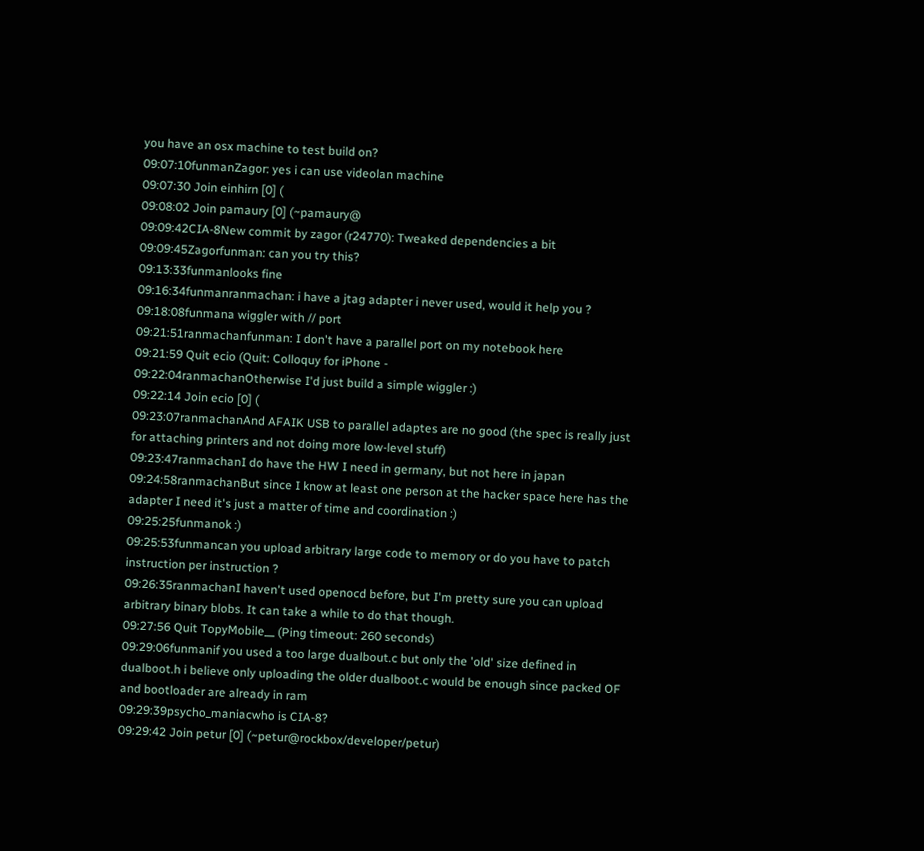you have an osx machine to test build on?
09:07:10funmanZagor: yes i can use videolan machine
09:07:30 Join einhirn [0] (
09:08:02 Join pamaury [0] (~pamaury@
09:09:42CIA-8New commit by zagor (r24770): Tweaked dependencies a bit
09:09:45Zagorfunman: can you try this?
09:13:33funmanlooks fine
09:16:34funmanranmachan: i have a jtag adapter i never used, would it help you ?
09:18:08funmana wiggler with // port
09:21:51ranmachanfunman: I don't have a parallel port on my notebook here
09:21:59 Quit ecio (Quit: Colloquy for iPhone -
09:22:04ranmachanOtherwise I'd just build a simple wiggler :)
09:22:14 Join ecio [0] (
09:23:07ranmachanAnd AFAIK USB to parallel adaptes are no good (the spec is really just for attaching printers and not doing more low-level stuff)
09:23:47ranmachanI do have the HW I need in germany, but not here in japan
09:24:58ranmachanBut since I know at least one person at the hacker space here has the adapter I need it's just a matter of time and coordination :)
09:25:25funmanok :)
09:25:53funmancan you upload arbitrary large code to memory or do you have to patch instruction per instruction ?
09:26:35ranmachanI haven't used openocd before, but I'm pretty sure you can upload arbitrary binary blobs. It can take a while to do that though.
09:27:56 Quit TopyMobile__ (Ping timeout: 260 seconds)
09:29:06funmanif you used a too large dualbout.c but only the 'old' size defined in dualboot.h i believe only uploading the older dualboot.c would be enough since packed OF and bootloader are already in ram
09:29:39psycho_maniacwho is CIA-8?
09:29:42 Join petur [0] (~petur@rockbox/developer/petur)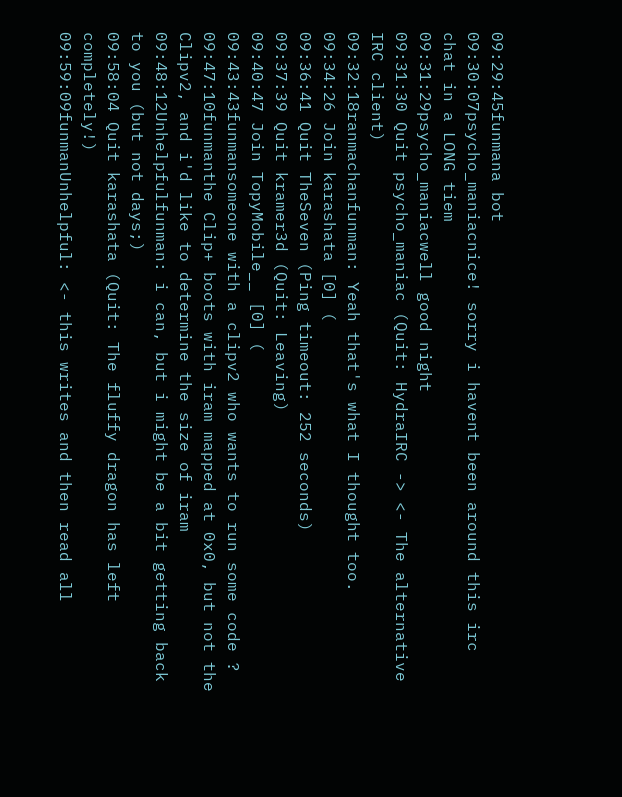09:29:45funmana bot
09:30:07psycho_maniacnice! sorry i havent been around this irc chat in a LONG tiem
09:31:29psycho_maniacwell good night
09:31:30 Quit psycho_maniac (Quit: HydraIRC -> <- The alternative IRC client)
09:32:18ranmachanfunman: Yeah that's what I thought too.
09:34:26 Join karashata [0] (
09:36:41 Quit TheSeven (Ping timeout: 252 seconds)
09:37:39 Quit kramer3d (Quit: Leaving)
09:40:47 Join TopyMobile__ [0] (
09:43:43funmansomeone with a clipv2 who wants to run some code ?
09:47:10funmanthe Clip+ boots with iram mapped at 0x0, but not the Clipv2, and i'd like to determine the size of iram
09:48:12Unhelpfulfunman: i can, but i might be a bit getting back to you (but not days;)
09:58:04 Quit karashata (Quit: The fluffy dragon has left completely!)
09:59:09funmanUnhelpful: <- this writes and then read all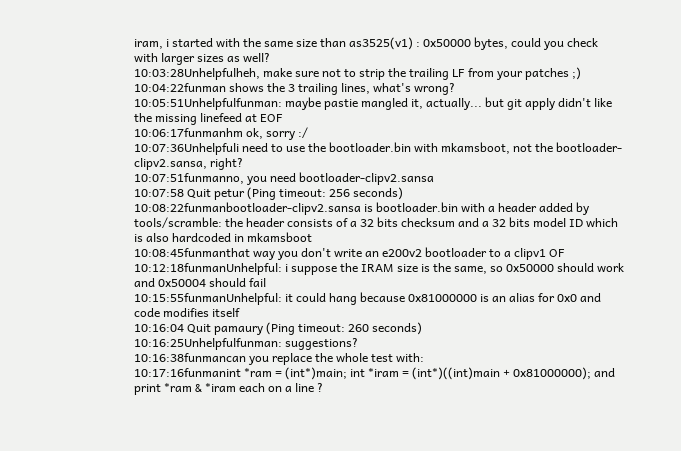iram, i started with the same size than as3525(v1) : 0x50000 bytes, could you check with larger sizes as well?
10:03:28Unhelpfulheh, make sure not to strip the trailing LF from your patches ;)
10:04:22funman shows the 3 trailing lines, what's wrong?
10:05:51Unhelpfulfunman: maybe pastie mangled it, actually... but git apply didn't like the missing linefeed at EOF
10:06:17funmanhm ok, sorry :/
10:07:36Unhelpfuli need to use the bootloader.bin with mkamsboot, not the bootloader-clipv2.sansa, right?
10:07:51funmanno, you need bootloader-clipv2.sansa
10:07:58 Quit petur (Ping timeout: 256 seconds)
10:08:22funmanbootloader-clipv2.sansa is bootloader.bin with a header added by tools/scramble: the header consists of a 32 bits checksum and a 32 bits model ID which is also hardcoded in mkamsboot
10:08:45funmanthat way you don't write an e200v2 bootloader to a clipv1 OF
10:12:18funmanUnhelpful: i suppose the IRAM size is the same, so 0x50000 should work and 0x50004 should fail
10:15:55funmanUnhelpful: it could hang because 0x81000000 is an alias for 0x0 and code modifies itself
10:16:04 Quit pamaury (Ping timeout: 260 seconds)
10:16:25Unhelpfulfunman: suggestions?
10:16:38funmancan you replace the whole test with:
10:17:16funmanint *ram = (int*)main; int *iram = (int*)((int)main + 0x81000000); and print *ram & *iram each on a line ?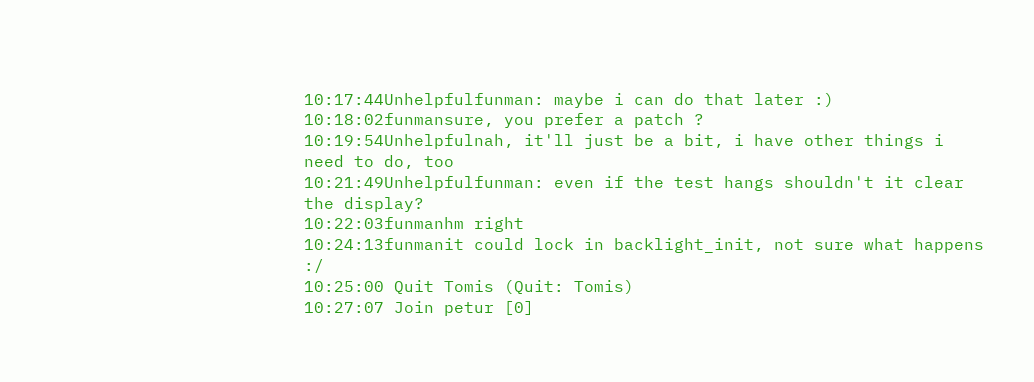10:17:44Unhelpfulfunman: maybe i can do that later :)
10:18:02funmansure, you prefer a patch ?
10:19:54Unhelpfulnah, it'll just be a bit, i have other things i need to do, too
10:21:49Unhelpfulfunman: even if the test hangs shouldn't it clear the display?
10:22:03funmanhm right
10:24:13funmanit could lock in backlight_init, not sure what happens :/
10:25:00 Quit Tomis (Quit: Tomis)
10:27:07 Join petur [0]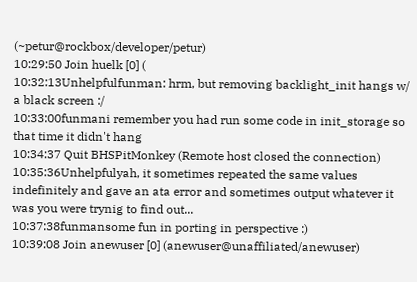(~petur@rockbox/developer/petur)
10:29:50 Join huelk [0] (
10:32:13Unhelpfulfunman: hrm, but removing backlight_init hangs w/ a black screen :/
10:33:00funmani remember you had run some code in init_storage so that time it didn't hang
10:34:37 Quit BHSPitMonkey (Remote host closed the connection)
10:35:36Unhelpfulyah, it sometimes repeated the same values indefinitely and gave an ata error and sometimes output whatever it was you were trynig to find out...
10:37:38funmansome fun in porting in perspective :)
10:39:08 Join anewuser [0] (anewuser@unaffiliated/anewuser)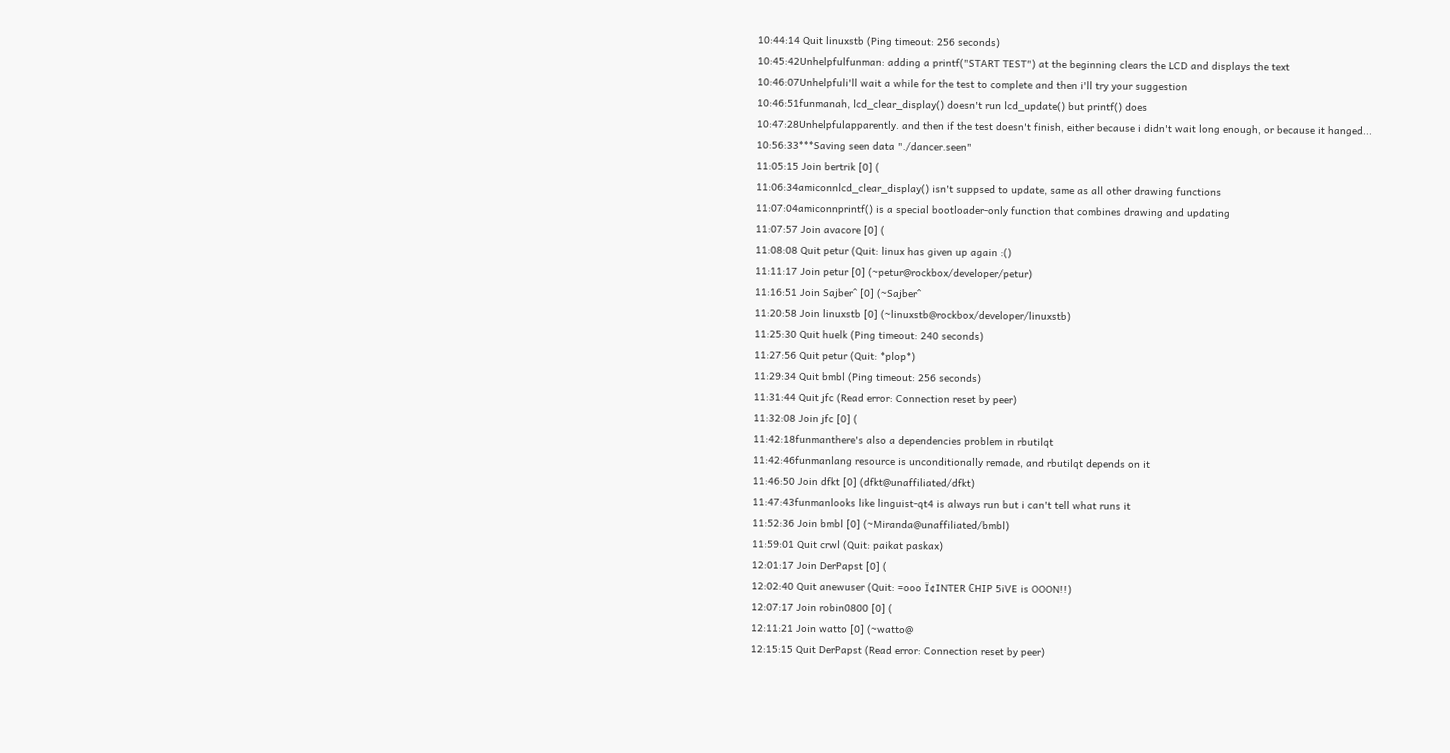10:44:14 Quit linuxstb (Ping timeout: 256 seconds)
10:45:42Unhelpfulfunman: adding a printf("START TEST") at the beginning clears the LCD and displays the text
10:46:07Unhelpfuli'll wait a while for the test to complete and then i'll try your suggestion
10:46:51funmanah, lcd_clear_display() doesn't run lcd_update() but printf() does
10:47:28Unhelpfulapparently. and then if the test doesn't finish, either because i didn't wait long enough, or because it hanged...
10:56:33***Saving seen data "./dancer.seen"
11:05:15 Join bertrik [0] (
11:06:34amiconnlcd_clear_display() isn't suppsed to update, same as all other drawing functions
11:07:04amiconnprintf() is a special bootloader-only function that combines drawing and updating
11:07:57 Join avacore [0] (
11:08:08 Quit petur (Quit: linux has given up again :()
11:11:17 Join petur [0] (~petur@rockbox/developer/petur)
11:16:51 Join Sajber^ [0] (~Sajber^
11:20:58 Join linuxstb [0] (~linuxstb@rockbox/developer/linuxstb)
11:25:30 Quit huelk (Ping timeout: 240 seconds)
11:27:56 Quit petur (Quit: *plop*)
11:29:34 Quit bmbl (Ping timeout: 256 seconds)
11:31:44 Quit jfc (Read error: Connection reset by peer)
11:32:08 Join jfc [0] (
11:42:18funmanthere's also a dependencies problem in rbutilqt
11:42:46funmanlang resource is unconditionally remade, and rbutilqt depends on it
11:46:50 Join dfkt [0] (dfkt@unaffiliated/dfkt)
11:47:43funmanlooks like linguist-qt4 is always run but i can't tell what runs it
11:52:36 Join bmbl [0] (~Miranda@unaffiliated/bmbl)
11:59:01 Quit crwl (Quit: paikat paskax)
12:01:17 Join DerPapst [0] (
12:02:40 Quit anewuser (Quit: =ooo Ï¢INTER ϾHIP 5iVE is OOON!!)
12:07:17 Join robin0800 [0] (
12:11:21 Join watto [0] (~watto@
12:15:15 Quit DerPapst (Read error: Connection reset by peer)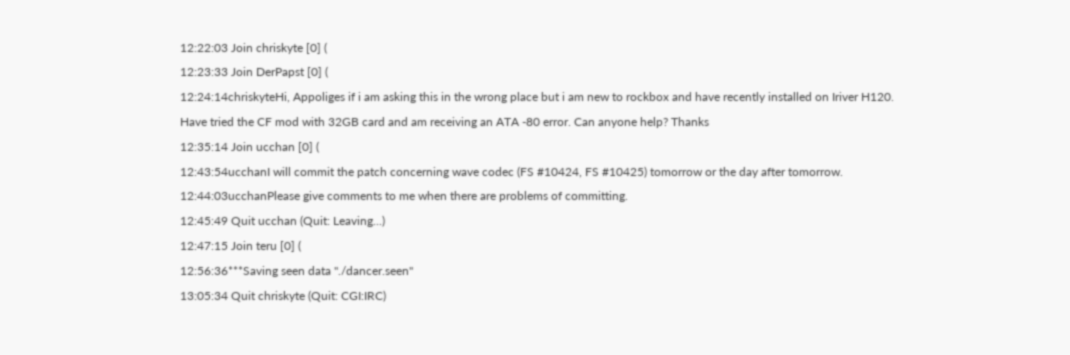12:22:03 Join chriskyte [0] (
12:23:33 Join DerPapst [0] (
12:24:14chriskyteHi, Appoliges if i am asking this in the wrong place but i am new to rockbox and have recently installed on Iriver H120. Have tried the CF mod with 32GB card and am receiving an ATA -80 error. Can anyone help? Thanks
12:35:14 Join ucchan [0] (
12:43:54ucchanI will commit the patch concerning wave codec (FS #10424, FS #10425) tomorrow or the day after tomorrow.
12:44:03ucchanPlease give comments to me when there are problems of committing.
12:45:49 Quit ucchan (Quit: Leaving...)
12:47:15 Join teru [0] (
12:56:36***Saving seen data "./dancer.seen"
13:05:34 Quit chriskyte (Quit: CGI:IRC)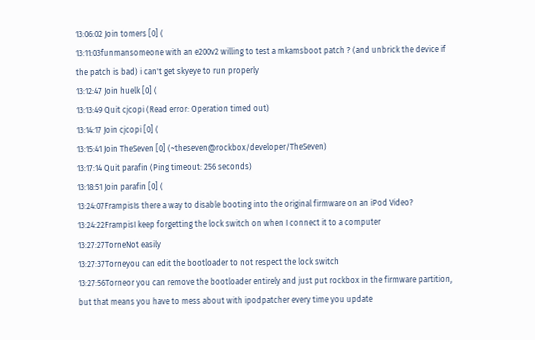13:06:02 Join tomers [0] (
13:11:03funmansomeone with an e200v2 willing to test a mkamsboot patch ? (and unbrick the device if the patch is bad) i can't get skyeye to run properly
13:12:47 Join huelk [0] (
13:13:49 Quit cjcopi (Read error: Operation timed out)
13:14:17 Join cjcopi [0] (
13:15:41 Join TheSeven [0] (~theseven@rockbox/developer/TheSeven)
13:17:14 Quit parafin (Ping timeout: 256 seconds)
13:18:51 Join parafin [0] (
13:24:07FrampisIs there a way to disable booting into the original firmware on an iPod Video?
13:24:22FrampisI keep forgetting the lock switch on when I connect it to a computer
13:27:27TorneNot easily
13:27:37Torneyou can edit the bootloader to not respect the lock switch
13:27:56Torneor you can remove the bootloader entirely and just put rockbox in the firmware partition, but that means you have to mess about with ipodpatcher every time you update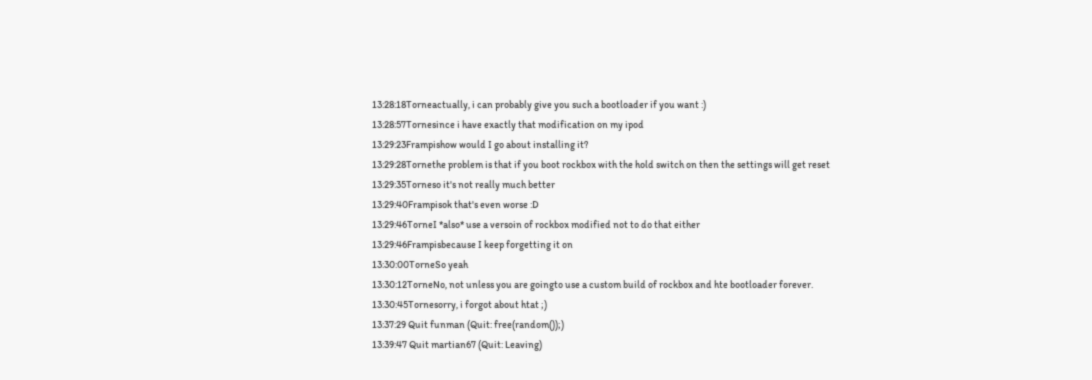13:28:18Torneactually, i can probably give you such a bootloader if you want :)
13:28:57Tornesince i have exactly that modification on my ipod
13:29:23Frampishow would I go about installing it?
13:29:28Tornethe problem is that if you boot rockbox with the hold switch on then the settings will get reset
13:29:35Torneso it's not really much better
13:29:40Frampisok that's even worse :D
13:29:46TorneI *also* use a versoin of rockbox modified not to do that either
13:29:46Frampisbecause I keep forgetting it on
13:30:00TorneSo yeah
13:30:12TorneNo, not unless you are goingto use a custom build of rockbox and hte bootloader forever.
13:30:45Tornesorry, i forgot about htat ;)
13:37:29 Quit funman (Quit: free(random());)
13:39:47 Quit martian67 (Quit: Leaving)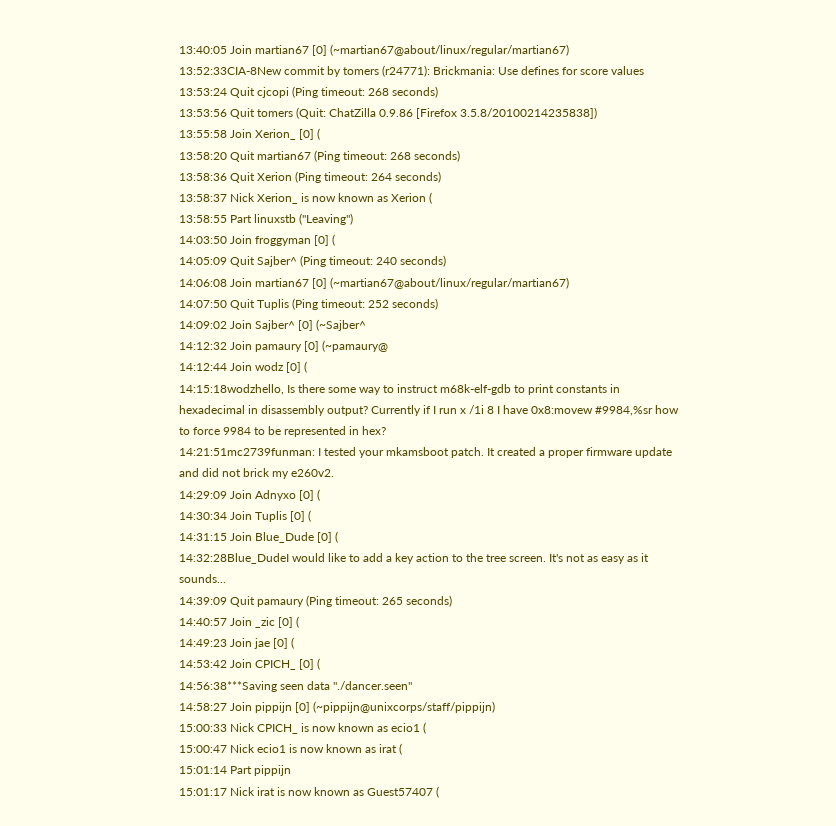13:40:05 Join martian67 [0] (~martian67@about/linux/regular/martian67)
13:52:33CIA-8New commit by tomers (r24771): Brickmania: Use defines for score values
13:53:24 Quit cjcopi (Ping timeout: 268 seconds)
13:53:56 Quit tomers (Quit: ChatZilla 0.9.86 [Firefox 3.5.8/20100214235838])
13:55:58 Join Xerion_ [0] (
13:58:20 Quit martian67 (Ping timeout: 268 seconds)
13:58:36 Quit Xerion (Ping timeout: 264 seconds)
13:58:37 Nick Xerion_ is now known as Xerion (
13:58:55 Part linuxstb ("Leaving")
14:03:50 Join froggyman [0] (
14:05:09 Quit Sajber^ (Ping timeout: 240 seconds)
14:06:08 Join martian67 [0] (~martian67@about/linux/regular/martian67)
14:07:50 Quit Tuplis (Ping timeout: 252 seconds)
14:09:02 Join Sajber^ [0] (~Sajber^
14:12:32 Join pamaury [0] (~pamaury@
14:12:44 Join wodz [0] (
14:15:18wodzhello, Is there some way to instruct m68k-elf-gdb to print constants in hexadecimal in disassembly output? Currently if I run x /1i 8 I have 0x8:movew #9984,%sr how to force 9984 to be represented in hex?
14:21:51mc2739funman: I tested your mkamsboot patch. It created a proper firmware update and did not brick my e260v2.
14:29:09 Join Adnyxo [0] (
14:30:34 Join Tuplis [0] (
14:31:15 Join Blue_Dude [0] (
14:32:28Blue_DudeI would like to add a key action to the tree screen. It's not as easy as it sounds...
14:39:09 Quit pamaury (Ping timeout: 265 seconds)
14:40:57 Join _zic [0] (
14:49:23 Join jae [0] (
14:53:42 Join CPICH_ [0] (
14:56:38***Saving seen data "./dancer.seen"
14:58:27 Join pippijn [0] (~pippijn@unixcorps/staff/pippijn)
15:00:33 Nick CPICH_ is now known as ecio1 (
15:00:47 Nick ecio1 is now known as irat (
15:01:14 Part pippijn
15:01:17 Nick irat is now known as Guest57407 (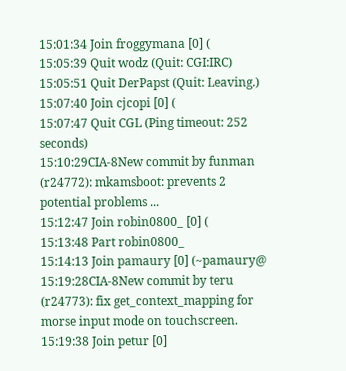15:01:34 Join froggymana [0] (
15:05:39 Quit wodz (Quit: CGI:IRC)
15:05:51 Quit DerPapst (Quit: Leaving.)
15:07:40 Join cjcopi [0] (
15:07:47 Quit CGL (Ping timeout: 252 seconds)
15:10:29CIA-8New commit by funman (r24772): mkamsboot: prevents 2 potential problems ...
15:12:47 Join robin0800_ [0] (
15:13:48 Part robin0800_
15:14:13 Join pamaury [0] (~pamaury@
15:19:28CIA-8New commit by teru (r24773): fix get_context_mapping for morse input mode on touchscreen.
15:19:38 Join petur [0]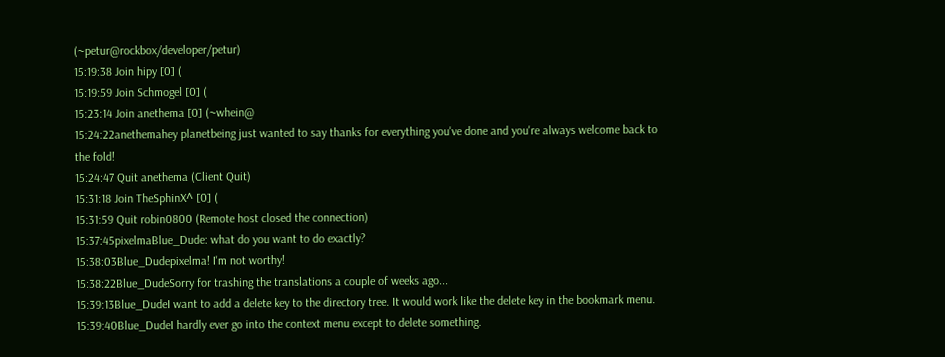(~petur@rockbox/developer/petur)
15:19:38 Join hipy [0] (
15:19:59 Join Schmogel [0] (
15:23:14 Join anethema [0] (~whein@
15:24:22anethemahey planetbeing just wanted to say thanks for everything you've done and you're always welcome back to the fold!
15:24:47 Quit anethema (Client Quit)
15:31:18 Join TheSphinX^ [0] (
15:31:59 Quit robin0800 (Remote host closed the connection)
15:37:45pixelmaBlue_Dude: what do you want to do exactly?
15:38:03Blue_Dudepixelma! I'm not worthy!
15:38:22Blue_DudeSorry for trashing the translations a couple of weeks ago...
15:39:13Blue_DudeI want to add a delete key to the directory tree. It would work like the delete key in the bookmark menu.
15:39:40Blue_DudeI hardly ever go into the context menu except to delete something.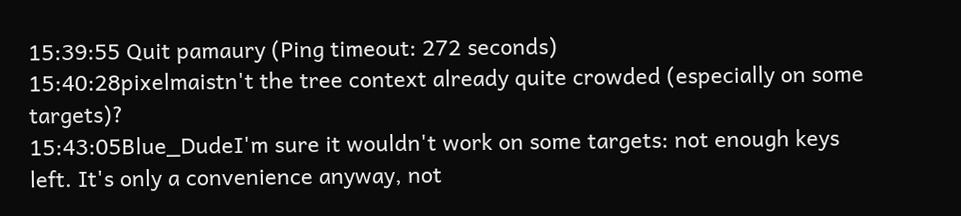15:39:55 Quit pamaury (Ping timeout: 272 seconds)
15:40:28pixelmaistn't the tree context already quite crowded (especially on some targets)?
15:43:05Blue_DudeI'm sure it wouldn't work on some targets: not enough keys left. It's only a convenience anyway, not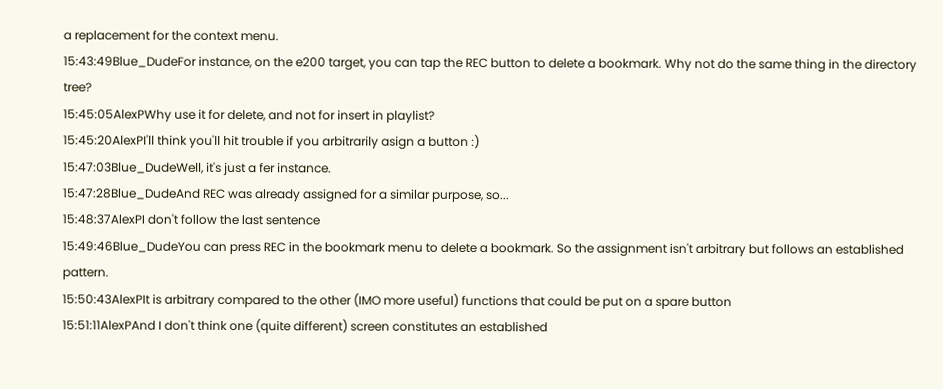a replacement for the context menu.
15:43:49Blue_DudeFor instance, on the e200 target, you can tap the REC button to delete a bookmark. Why not do the same thing in the directory tree?
15:45:05AlexPWhy use it for delete, and not for insert in playlist?
15:45:20AlexPI'll think you'll hit trouble if you arbitrarily asign a button :)
15:47:03Blue_DudeWell, it's just a fer instance.
15:47:28Blue_DudeAnd REC was already assigned for a similar purpose, so...
15:48:37AlexPI don't follow the last sentence
15:49:46Blue_DudeYou can press REC in the bookmark menu to delete a bookmark. So the assignment isn't arbitrary but follows an established pattern.
15:50:43AlexPIt is arbitrary compared to the other (IMO more useful) functions that could be put on a spare button
15:51:11AlexPAnd I don't think one (quite different) screen constitutes an established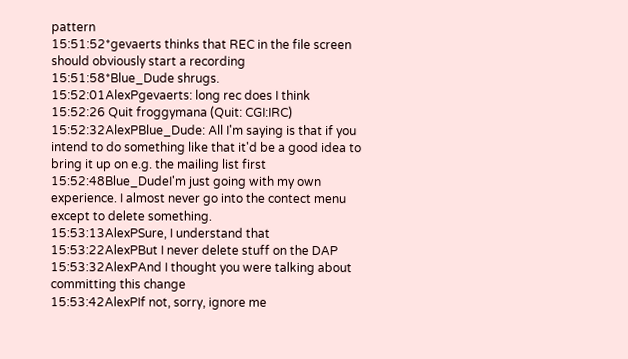pattern
15:51:52*gevaerts thinks that REC in the file screen should obviously start a recording
15:51:58*Blue_Dude shrugs.
15:52:01AlexPgevaerts: long rec does I think
15:52:26 Quit froggymana (Quit: CGI:IRC)
15:52:32AlexPBlue_Dude: All I'm saying is that if you intend to do something like that it'd be a good idea to bring it up on e.g. the mailing list first
15:52:48Blue_DudeI'm just going with my own experience. I almost never go into the contect menu except to delete something.
15:53:13AlexPSure, I understand that
15:53:22AlexPBut I never delete stuff on the DAP
15:53:32AlexPAnd I thought you were talking about committing this change
15:53:42AlexPIf not, sorry, ignore me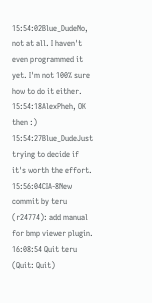15:54:02Blue_DudeNo, not at all. I haven't even programmed it yet. I'm not 100% sure how to do it either.
15:54:18AlexPheh, OK then :)
15:54:27Blue_DudeJust trying to decide if it's worth the effort.
15:56:04CIA-8New commit by teru (r24774): add manual for bmp viewer plugin.
16:08:54 Quit teru (Quit: Quit)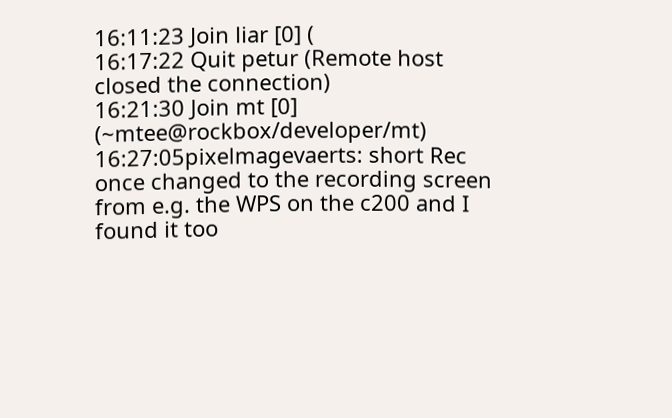16:11:23 Join liar [0] (
16:17:22 Quit petur (Remote host closed the connection)
16:21:30 Join mt [0] (~mtee@rockbox/developer/mt)
16:27:05pixelmagevaerts: short Rec once changed to the recording screen from e.g. the WPS on the c200 and I found it too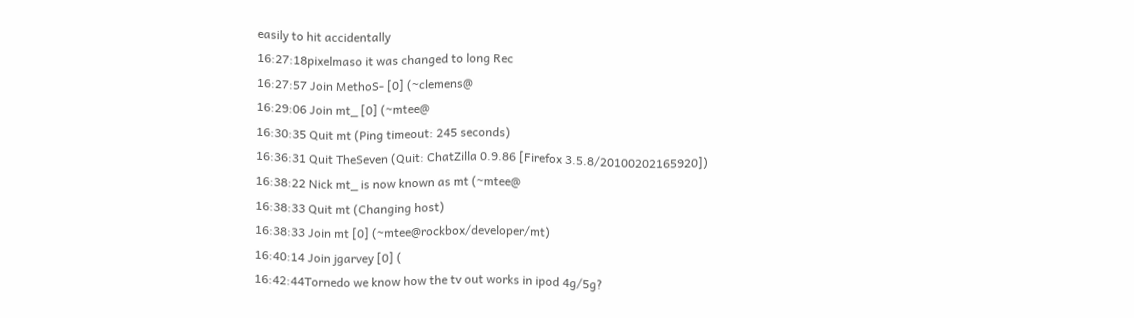easily to hit accidentally
16:27:18pixelmaso it was changed to long Rec
16:27:57 Join MethoS- [0] (~clemens@
16:29:06 Join mt_ [0] (~mtee@
16:30:35 Quit mt (Ping timeout: 245 seconds)
16:36:31 Quit TheSeven (Quit: ChatZilla 0.9.86 [Firefox 3.5.8/20100202165920])
16:38:22 Nick mt_ is now known as mt (~mtee@
16:38:33 Quit mt (Changing host)
16:38:33 Join mt [0] (~mtee@rockbox/developer/mt)
16:40:14 Join jgarvey [0] (
16:42:44Tornedo we know how the tv out works in ipod 4g/5g?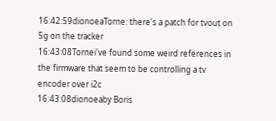16:42:59dionoeaTorne: there's a patch for tvout on 5g on the tracker
16:43:08Tornei've found some weird references in the firmware that seem to be controlling a tv encoder over i2c
16:43:08dionoeaby Boris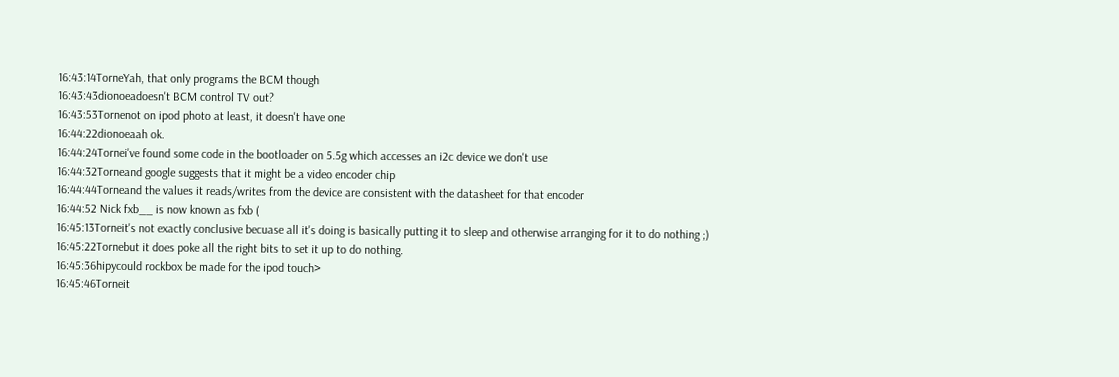16:43:14TorneYah, that only programs the BCM though
16:43:43dionoeadoesn't BCM control TV out?
16:43:53Tornenot on ipod photo at least, it doesn't have one
16:44:22dionoeaah ok.
16:44:24Tornei've found some code in the bootloader on 5.5g which accesses an i2c device we don't use
16:44:32Torneand google suggests that it might be a video encoder chip
16:44:44Torneand the values it reads/writes from the device are consistent with the datasheet for that encoder
16:44:52 Nick fxb__ is now known as fxb (
16:45:13Torneit's not exactly conclusive becuase all it's doing is basically putting it to sleep and otherwise arranging for it to do nothing ;)
16:45:22Tornebut it does poke all the right bits to set it up to do nothing.
16:45:36hipycould rockbox be made for the ipod touch>
16:45:46Torneit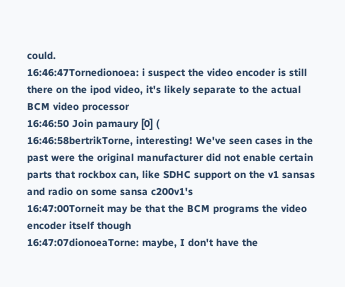could.
16:46:47Tornedionoea: i suspect the video encoder is still there on the ipod video, it's likely separate to the actual BCM video processor
16:46:50 Join pamaury [0] (
16:46:58bertrikTorne, interesting! We've seen cases in the past were the original manufacturer did not enable certain parts that rockbox can, like SDHC support on the v1 sansas and radio on some sansa c200v1's
16:47:00Torneit may be that the BCM programs the video encoder itself though
16:47:07dionoeaTorne: maybe, I don't have the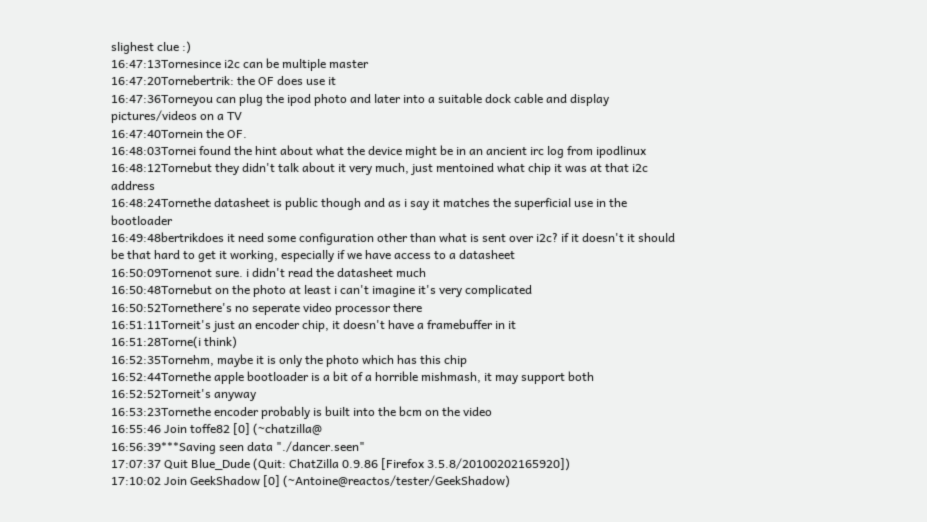slighest clue :)
16:47:13Tornesince i2c can be multiple master
16:47:20Tornebertrik: the OF does use it
16:47:36Torneyou can plug the ipod photo and later into a suitable dock cable and display pictures/videos on a TV
16:47:40Tornein the OF.
16:48:03Tornei found the hint about what the device might be in an ancient irc log from ipodlinux
16:48:12Tornebut they didn't talk about it very much, just mentoined what chip it was at that i2c address
16:48:24Tornethe datasheet is public though and as i say it matches the superficial use in the bootloader
16:49:48bertrikdoes it need some configuration other than what is sent over i2c? if it doesn't it should be that hard to get it working, especially if we have access to a datasheet
16:50:09Tornenot sure. i didn't read the datasheet much
16:50:48Tornebut on the photo at least i can't imagine it's very complicated
16:50:52Tornethere's no seperate video processor there
16:51:11Torneit's just an encoder chip, it doesn't have a framebuffer in it
16:51:28Torne(i think)
16:52:35Tornehm, maybe it is only the photo which has this chip
16:52:44Tornethe apple bootloader is a bit of a horrible mishmash, it may support both
16:52:52Torneit's anyway
16:53:23Tornethe encoder probably is built into the bcm on the video
16:55:46 Join toffe82 [0] (~chatzilla@
16:56:39***Saving seen data "./dancer.seen"
17:07:37 Quit Blue_Dude (Quit: ChatZilla 0.9.86 [Firefox 3.5.8/20100202165920])
17:10:02 Join GeekShadow [0] (~Antoine@reactos/tester/GeekShadow)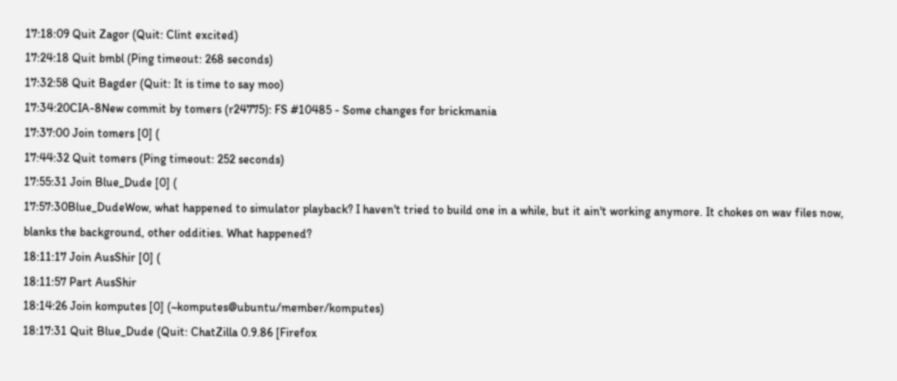17:18:09 Quit Zagor (Quit: Clint excited)
17:24:18 Quit bmbl (Ping timeout: 268 seconds)
17:32:58 Quit Bagder (Quit: It is time to say moo)
17:34:20CIA-8New commit by tomers (r24775): FS #10485 - Some changes for brickmania
17:37:00 Join tomers [0] (
17:44:32 Quit tomers (Ping timeout: 252 seconds)
17:55:31 Join Blue_Dude [0] (
17:57:30Blue_DudeWow, what happened to simulator playback? I haven't tried to build one in a while, but it ain't working anymore. It chokes on wav files now, blanks the background, other oddities. What happened?
18:11:17 Join AusShir [0] (
18:11:57 Part AusShir
18:14:26 Join komputes [0] (~komputes@ubuntu/member/komputes)
18:17:31 Quit Blue_Dude (Quit: ChatZilla 0.9.86 [Firefox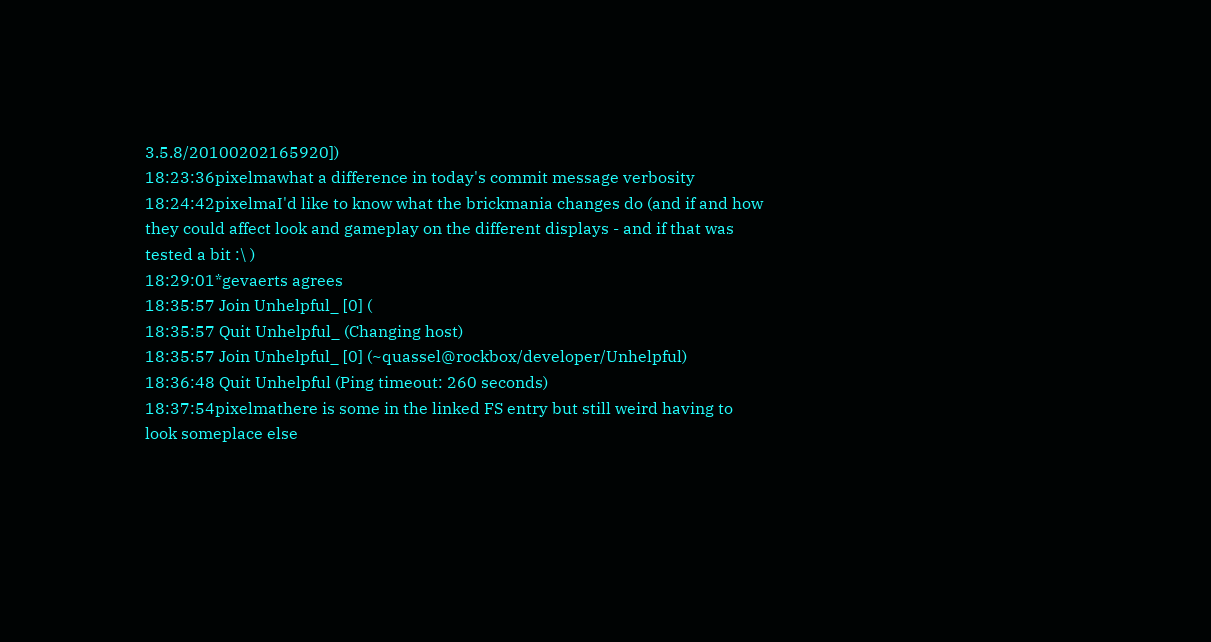3.5.8/20100202165920])
18:23:36pixelmawhat a difference in today's commit message verbosity
18:24:42pixelmaI'd like to know what the brickmania changes do (and if and how they could affect look and gameplay on the different displays - and if that was tested a bit :\ )
18:29:01*gevaerts agrees
18:35:57 Join Unhelpful_ [0] (
18:35:57 Quit Unhelpful_ (Changing host)
18:35:57 Join Unhelpful_ [0] (~quassel@rockbox/developer/Unhelpful)
18:36:48 Quit Unhelpful (Ping timeout: 260 seconds)
18:37:54pixelmathere is some in the linked FS entry but still weird having to look someplace else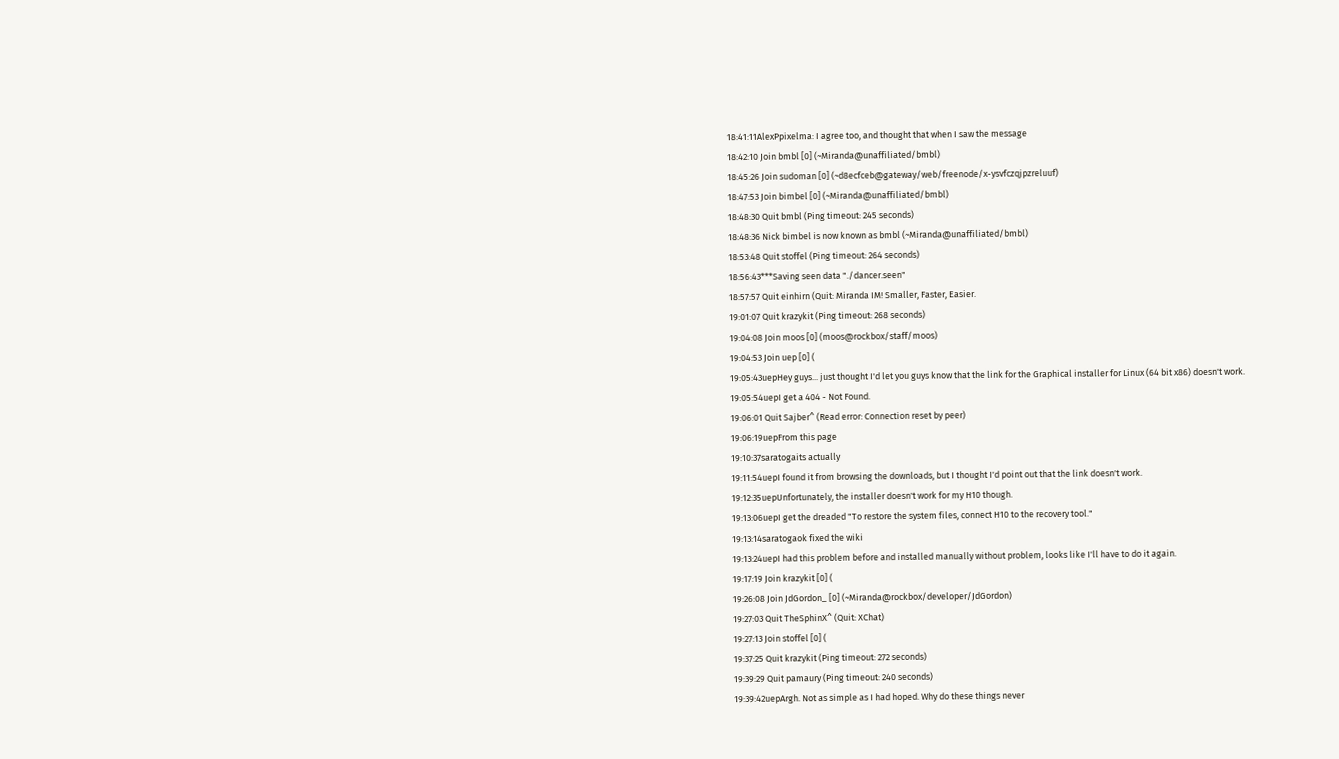18:41:11AlexPpixelma: I agree too, and thought that when I saw the message
18:42:10 Join bmbl [0] (~Miranda@unaffiliated/bmbl)
18:45:26 Join sudoman [0] (~d8ecfceb@gateway/web/freenode/x-ysvfczqjpzreluuf)
18:47:53 Join bimbel [0] (~Miranda@unaffiliated/bmbl)
18:48:30 Quit bmbl (Ping timeout: 245 seconds)
18:48:36 Nick bimbel is now known as bmbl (~Miranda@unaffiliated/bmbl)
18:53:48 Quit stoffel (Ping timeout: 264 seconds)
18:56:43***Saving seen data "./dancer.seen"
18:57:57 Quit einhirn (Quit: Miranda IM! Smaller, Faster, Easier.
19:01:07 Quit krazykit (Ping timeout: 268 seconds)
19:04:08 Join moos [0] (moos@rockbox/staff/moos)
19:04:53 Join uep [0] (
19:05:43uepHey guys... just thought I'd let you guys know that the link for the Graphical installer for Linux (64 bit x86) doesn't work.
19:05:54uepI get a 404 - Not Found.
19:06:01 Quit Sajber^ (Read error: Connection reset by peer)
19:06:19uepFrom this page
19:10:37saratogaits actually
19:11:54uepI found it from browsing the downloads, but I thought I'd point out that the link doesn't work.
19:12:35uepUnfortunately, the installer doesn't work for my H10 though.
19:13:06uepI get the dreaded "To restore the system files, connect H10 to the recovery tool."
19:13:14saratogaok fixed the wiki
19:13:24uepI had this problem before and installed manually without problem, looks like I'll have to do it again.
19:17:19 Join krazykit [0] (
19:26:08 Join JdGordon_ [0] (~Miranda@rockbox/developer/JdGordon)
19:27:03 Quit TheSphinX^ (Quit: XChat)
19:27:13 Join stoffel [0] (
19:37:25 Quit krazykit (Ping timeout: 272 seconds)
19:39:29 Quit pamaury (Ping timeout: 240 seconds)
19:39:42uepArgh. Not as simple as I had hoped. Why do these things never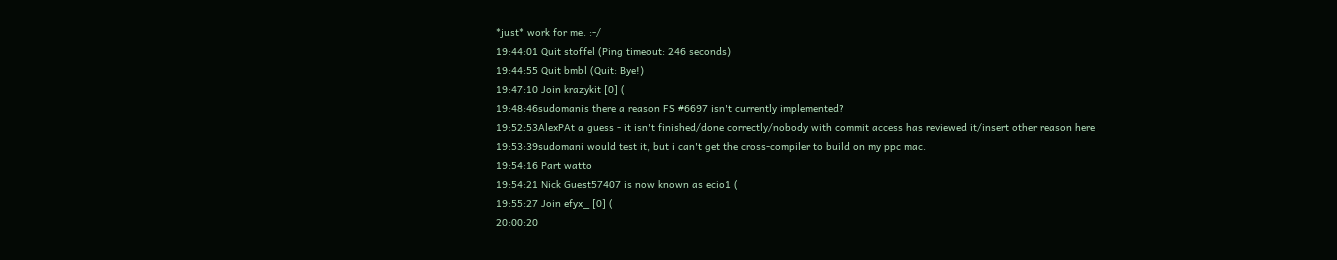*just* work for me. :-/
19:44:01 Quit stoffel (Ping timeout: 246 seconds)
19:44:55 Quit bmbl (Quit: Bye!)
19:47:10 Join krazykit [0] (
19:48:46sudomanis there a reason FS #6697 isn't currently implemented?
19:52:53AlexPAt a guess - it isn't finished/done correctly/nobody with commit access has reviewed it/insert other reason here
19:53:39sudomani would test it, but i can't get the cross-compiler to build on my ppc mac.
19:54:16 Part watto
19:54:21 Nick Guest57407 is now known as ecio1 (
19:55:27 Join efyx_ [0] (
20:00:20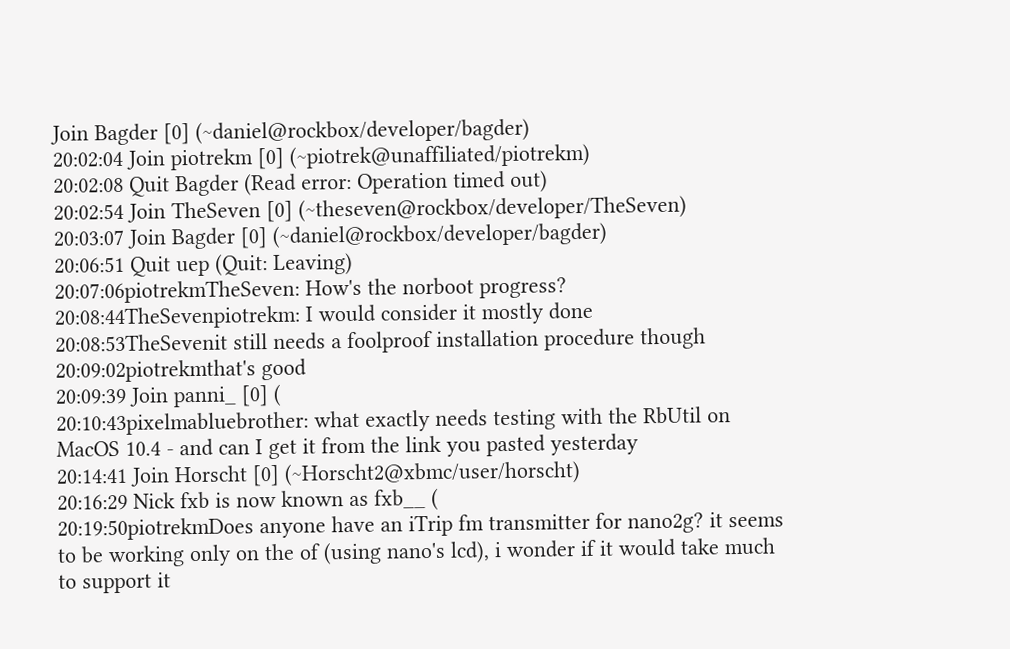Join Bagder [0] (~daniel@rockbox/developer/bagder)
20:02:04 Join piotrekm [0] (~piotrek@unaffiliated/piotrekm)
20:02:08 Quit Bagder (Read error: Operation timed out)
20:02:54 Join TheSeven [0] (~theseven@rockbox/developer/TheSeven)
20:03:07 Join Bagder [0] (~daniel@rockbox/developer/bagder)
20:06:51 Quit uep (Quit: Leaving)
20:07:06piotrekmTheSeven: How's the norboot progress?
20:08:44TheSevenpiotrekm: I would consider it mostly done
20:08:53TheSevenit still needs a foolproof installation procedure though
20:09:02piotrekmthat's good
20:09:39 Join panni_ [0] (
20:10:43pixelmabluebrother: what exactly needs testing with the RbUtil on MacOS 10.4 - and can I get it from the link you pasted yesterday
20:14:41 Join Horscht [0] (~Horscht2@xbmc/user/horscht)
20:16:29 Nick fxb is now known as fxb__ (
20:19:50piotrekmDoes anyone have an iTrip fm transmitter for nano2g? it seems to be working only on the of (using nano's lcd), i wonder if it would take much to support it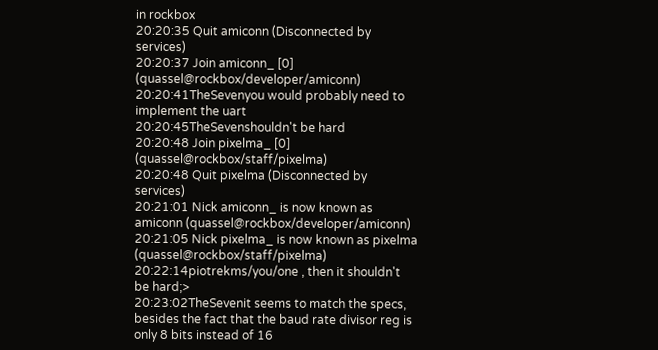in rockbox
20:20:35 Quit amiconn (Disconnected by services)
20:20:37 Join amiconn_ [0] (quassel@rockbox/developer/amiconn)
20:20:41TheSevenyou would probably need to implement the uart
20:20:45TheSevenshouldn't be hard
20:20:48 Join pixelma_ [0] (quassel@rockbox/staff/pixelma)
20:20:48 Quit pixelma (Disconnected by services)
20:21:01 Nick amiconn_ is now known as amiconn (quassel@rockbox/developer/amiconn)
20:21:05 Nick pixelma_ is now known as pixelma (quassel@rockbox/staff/pixelma)
20:22:14piotrekms/you/one , then it shouldn't be hard;>
20:23:02TheSevenit seems to match the specs, besides the fact that the baud rate divisor reg is only 8 bits instead of 16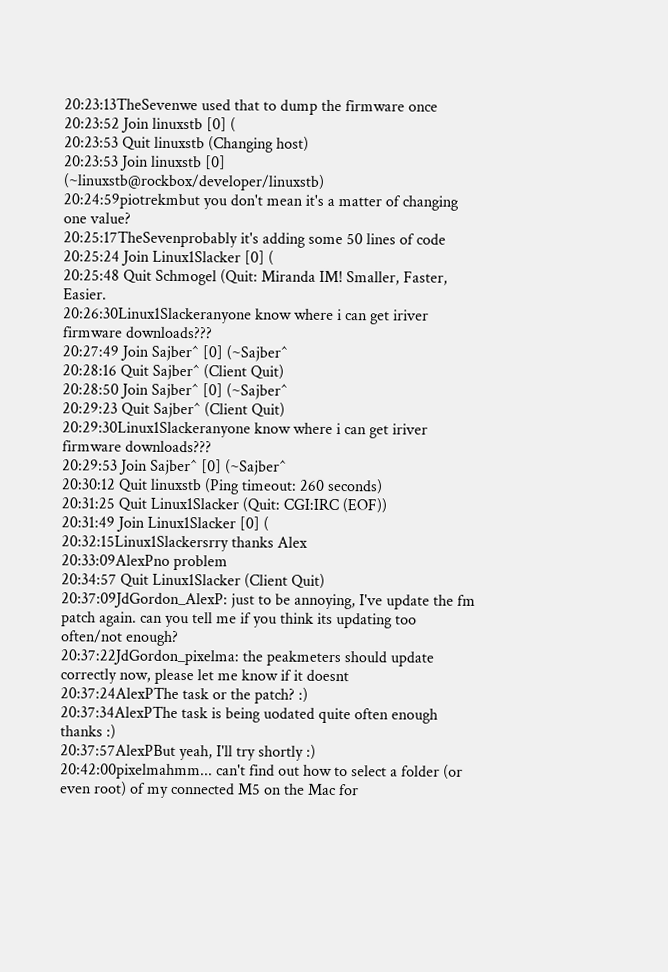20:23:13TheSevenwe used that to dump the firmware once
20:23:52 Join linuxstb [0] (
20:23:53 Quit linuxstb (Changing host)
20:23:53 Join linuxstb [0] (~linuxstb@rockbox/developer/linuxstb)
20:24:59piotrekmbut you don't mean it's a matter of changing one value?
20:25:17TheSevenprobably it's adding some 50 lines of code
20:25:24 Join Linux1Slacker [0] (
20:25:48 Quit Schmogel (Quit: Miranda IM! Smaller, Faster, Easier.
20:26:30Linux1Slackeranyone know where i can get iriver firmware downloads???
20:27:49 Join Sajber^ [0] (~Sajber^
20:28:16 Quit Sajber^ (Client Quit)
20:28:50 Join Sajber^ [0] (~Sajber^
20:29:23 Quit Sajber^ (Client Quit)
20:29:30Linux1Slackeranyone know where i can get iriver firmware downloads???
20:29:53 Join Sajber^ [0] (~Sajber^
20:30:12 Quit linuxstb (Ping timeout: 260 seconds)
20:31:25 Quit Linux1Slacker (Quit: CGI:IRC (EOF))
20:31:49 Join Linux1Slacker [0] (
20:32:15Linux1Slackersrry thanks Alex
20:33:09AlexPno problem
20:34:57 Quit Linux1Slacker (Client Quit)
20:37:09JdGordon_AlexP: just to be annoying, I've update the fm patch again. can you tell me if you think its updating too often/not enough?
20:37:22JdGordon_pixelma: the peakmeters should update correctly now, please let me know if it doesnt
20:37:24AlexPThe task or the patch? :)
20:37:34AlexPThe task is being uodated quite often enough thanks :)
20:37:57AlexPBut yeah, I'll try shortly :)
20:42:00pixelmahmm... can't find out how to select a folder (or even root) of my connected M5 on the Mac for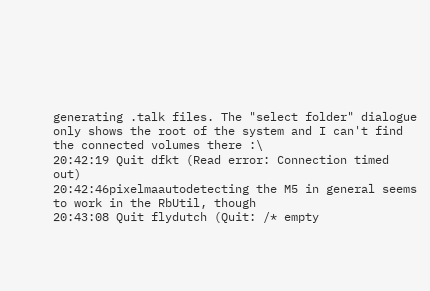generating .talk files. The "select folder" dialogue only shows the root of the system and I can't find the connected volumes there :\
20:42:19 Quit dfkt (Read error: Connection timed out)
20:42:46pixelmaautodetecting the M5 in general seems to work in the RbUtil, though
20:43:08 Quit flydutch (Quit: /* empty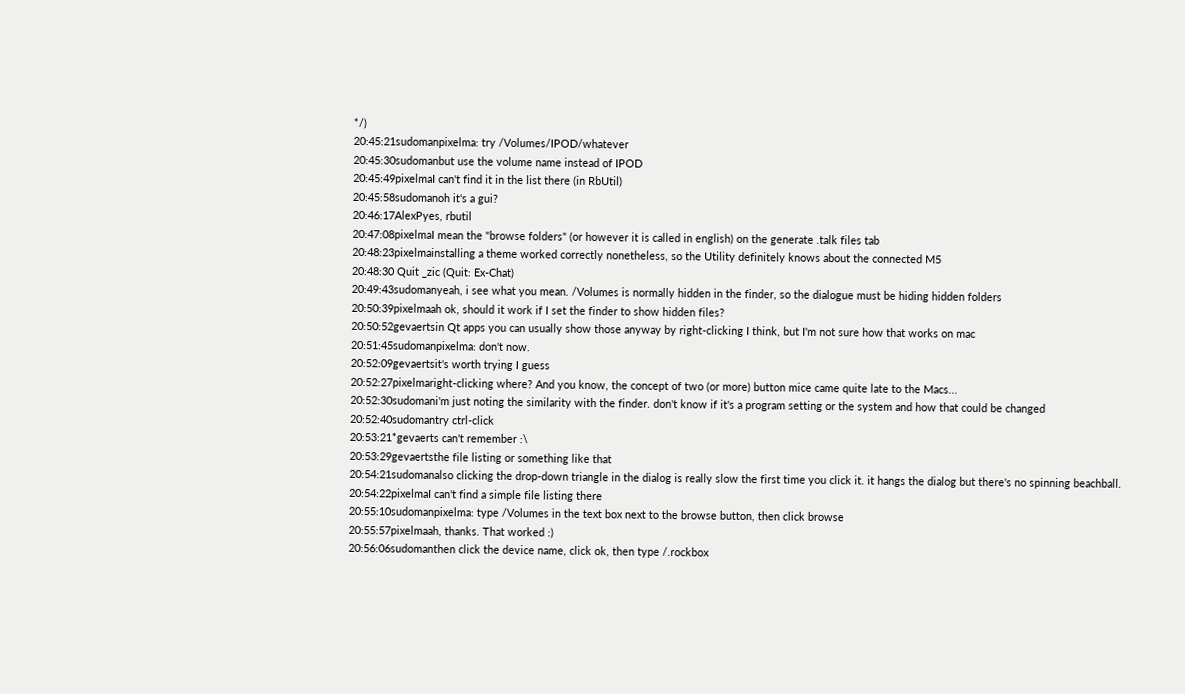*/)
20:45:21sudomanpixelma: try /Volumes/IPOD/whatever
20:45:30sudomanbut use the volume name instead of IPOD
20:45:49pixelmaI can't find it in the list there (in RbUtil)
20:45:58sudomanoh it's a gui?
20:46:17AlexPyes, rbutil
20:47:08pixelmaI mean the "browse folders" (or however it is called in english) on the generate .talk files tab
20:48:23pixelmainstalling a theme worked correctly nonetheless, so the Utility definitely knows about the connected M5
20:48:30 Quit _zic (Quit: Ex-Chat)
20:49:43sudomanyeah, i see what you mean. /Volumes is normally hidden in the finder, so the dialogue must be hiding hidden folders
20:50:39pixelmaah ok, should it work if I set the finder to show hidden files?
20:50:52gevaertsin Qt apps you can usually show those anyway by right-clicking I think, but I'm not sure how that works on mac
20:51:45sudomanpixelma: don't now.
20:52:09gevaertsit's worth trying I guess
20:52:27pixelmaright-clicking where? And you know, the concept of two (or more) button mice came quite late to the Macs...
20:52:30sudomani'm just noting the similarity with the finder. don't know if it's a program setting or the system and how that could be changed
20:52:40sudomantry ctrl-click
20:53:21*gevaerts can't remember :\
20:53:29gevaertsthe file listing or something like that
20:54:21sudomanalso clicking the drop-down triangle in the dialog is really slow the first time you click it. it hangs the dialog but there's no spinning beachball.
20:54:22pixelmaI can't find a simple file listing there
20:55:10sudomanpixelma: type /Volumes in the text box next to the browse button, then click browse
20:55:57pixelmaah, thanks. That worked :)
20:56:06sudomanthen click the device name, click ok, then type /.rockbox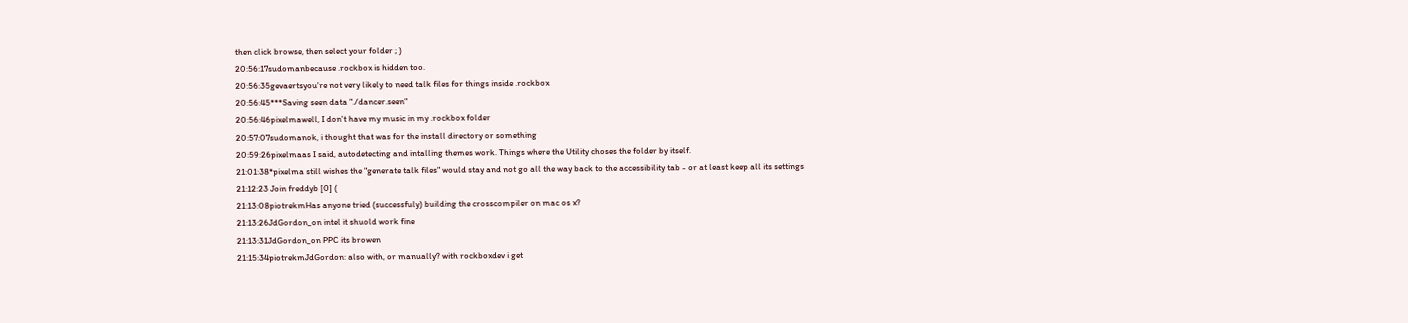then click browse, then select your folder ; )
20:56:17sudomanbecause .rockbox is hidden too.
20:56:35gevaertsyou're not very likely to need talk files for things inside .rockbox
20:56:45***Saving seen data "./dancer.seen"
20:56:46pixelmawell, I don't have my music in my .rockbox folder
20:57:07sudomanok, i thought that was for the install directory or something
20:59:26pixelmaas I said, autodetecting and intalling themes work. Things where the Utility choses the folder by itself.
21:01:38*pixelma still wishes the "generate talk files" would stay and not go all the way back to the accessibility tab - or at least keep all its settings
21:12:23 Join freddyb [0] (
21:13:08piotrekmHas anyone tried (successfuly) building the crosscompiler on mac os x?
21:13:26JdGordon_on intel it shuold work fine
21:13:31JdGordon_on PPC its browen
21:15:34piotrekmJdGordon: also with, or manually? with rockboxdev i get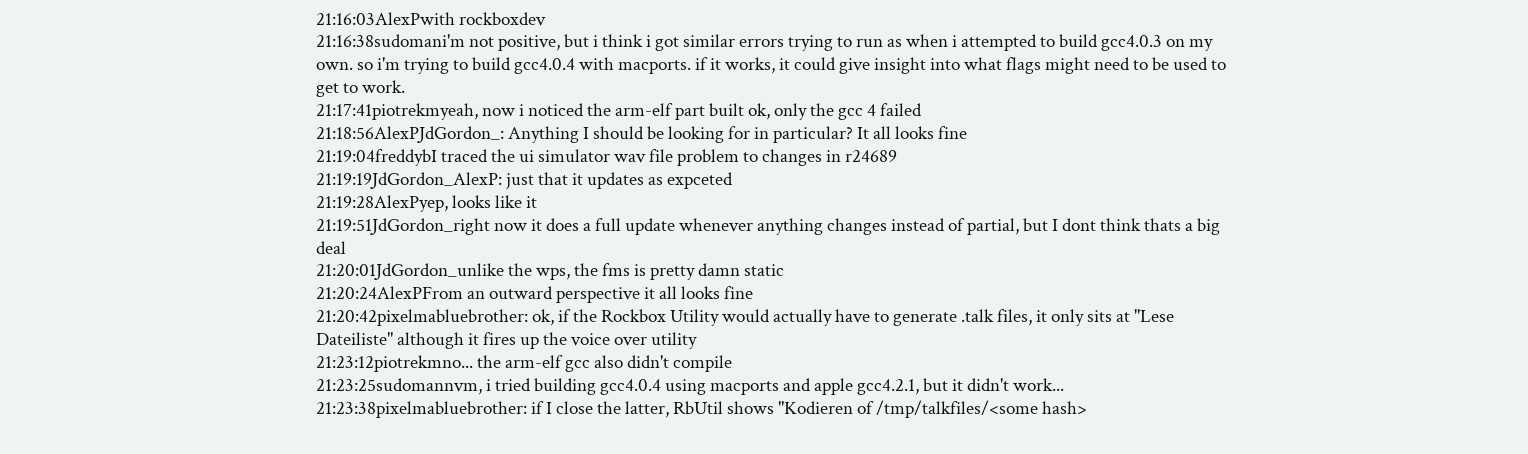21:16:03AlexPwith rockboxdev
21:16:38sudomani'm not positive, but i think i got similar errors trying to run as when i attempted to build gcc4.0.3 on my own. so i'm trying to build gcc4.0.4 with macports. if it works, it could give insight into what flags might need to be used to get to work.
21:17:41piotrekmyeah, now i noticed the arm-elf part built ok, only the gcc 4 failed
21:18:56AlexPJdGordon_: Anything I should be looking for in particular? It all looks fine
21:19:04freddybI traced the ui simulator wav file problem to changes in r24689
21:19:19JdGordon_AlexP: just that it updates as expceted
21:19:28AlexPyep, looks like it
21:19:51JdGordon_right now it does a full update whenever anything changes instead of partial, but I dont think thats a big deal
21:20:01JdGordon_unlike the wps, the fms is pretty damn static
21:20:24AlexPFrom an outward perspective it all looks fine
21:20:42pixelmabluebrother: ok, if the Rockbox Utility would actually have to generate .talk files, it only sits at "Lese Dateiliste" although it fires up the voice over utility
21:23:12piotrekmno... the arm-elf gcc also didn't compile
21:23:25sudomannvm, i tried building gcc4.0.4 using macports and apple gcc4.2.1, but it didn't work...
21:23:38pixelmabluebrother: if I close the latter, RbUtil shows "Kodieren of /tmp/talkfiles/<some hash>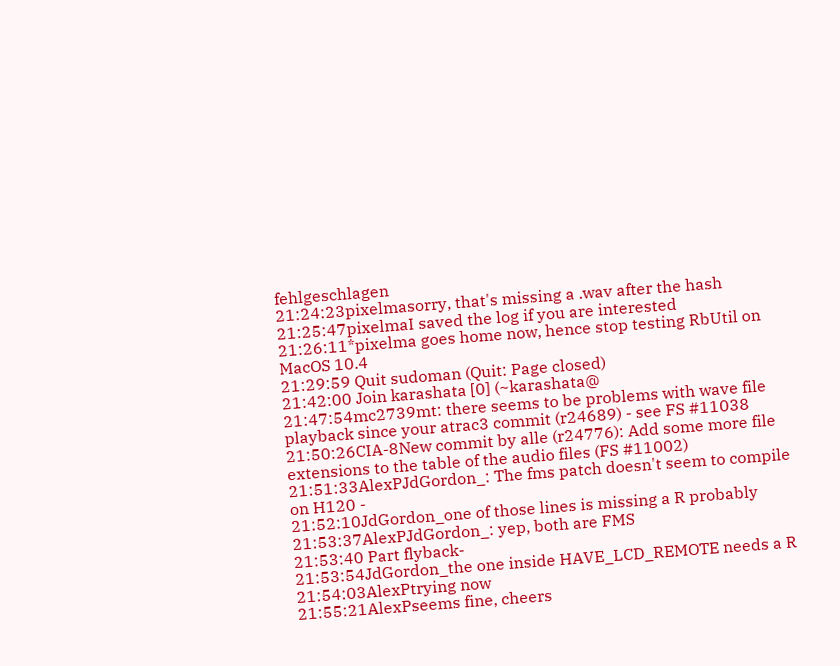fehlgeschlagen
21:24:23pixelmasorry, that's missing a .wav after the hash
21:25:47pixelmaI saved the log if you are interested
21:26:11*pixelma goes home now, hence stop testing RbUtil on MacOS 10.4
21:29:59 Quit sudoman (Quit: Page closed)
21:42:00 Join karashata [0] (~karashata@
21:47:54mc2739mt: there seems to be problems with wave file playback since your atrac3 commit (r24689) - see FS #11038
21:50:26CIA-8New commit by alle (r24776): Add some more file extensions to the table of the audio files (FS #11002)
21:51:33AlexPJdGordon_: The fms patch doesn't seem to compile on H120 -
21:52:10JdGordon_one of those lines is missing a R probably
21:53:37AlexPJdGordon_: yep, both are FMS
21:53:40 Part flyback-
21:53:54JdGordon_the one inside HAVE_LCD_REMOTE needs a R
21:54:03AlexPtrying now
21:55:21AlexPseems fine, cheers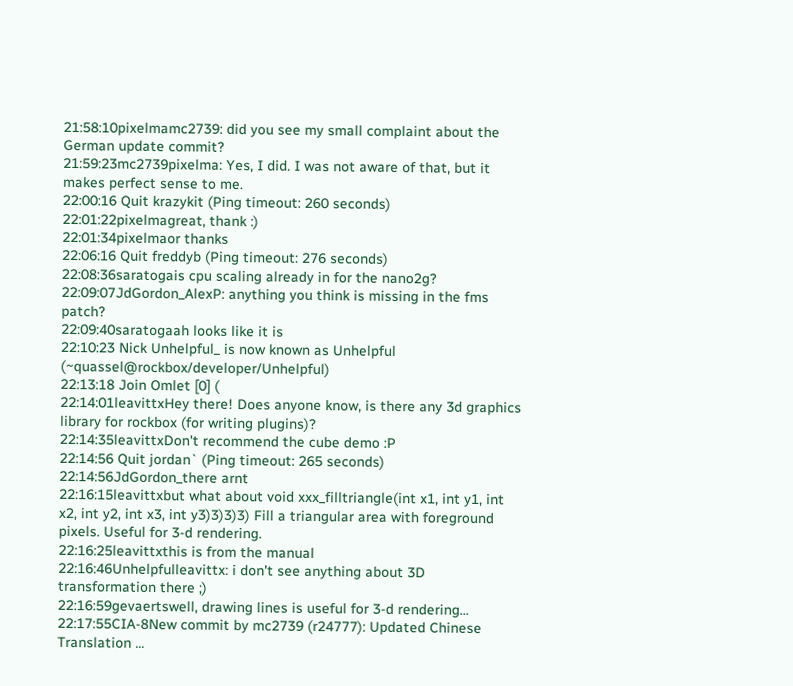21:58:10pixelmamc2739: did you see my small complaint about the German update commit?
21:59:23mc2739pixelma: Yes, I did. I was not aware of that, but it makes perfect sense to me.
22:00:16 Quit krazykit (Ping timeout: 260 seconds)
22:01:22pixelmagreat, thank :)
22:01:34pixelmaor thanks
22:06:16 Quit freddyb (Ping timeout: 276 seconds)
22:08:36saratogais cpu scaling already in for the nano2g?
22:09:07JdGordon_AlexP: anything you think is missing in the fms patch?
22:09:40saratogaah looks like it is
22:10:23 Nick Unhelpful_ is now known as Unhelpful (~quassel@rockbox/developer/Unhelpful)
22:13:18 Join Omlet [0] (
22:14:01leavittxHey there! Does anyone know, is there any 3d graphics library for rockbox (for writing plugins)?
22:14:35leavittxDon't recommend the cube demo :P
22:14:56 Quit jordan` (Ping timeout: 265 seconds)
22:14:56JdGordon_there arnt
22:16:15leavittxbut what about void xxx_filltriangle(int x1, int y1, int x2, int y2, int x3, int y3)3)3)3) Fill a triangular area with foreground pixels. Useful for 3-d rendering.
22:16:25leavittxthis is from the manual
22:16:46Unhelpfulleavittx: i don't see anything about 3D transformation there ;)
22:16:59gevaertswell, drawing lines is useful for 3-d rendering...
22:17:55CIA-8New commit by mc2739 (r24777): Updated Chinese Translation ...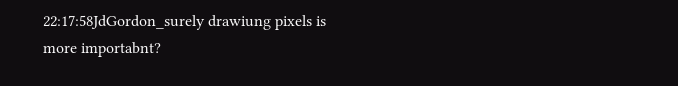22:17:58JdGordon_surely drawiung pixels is more importabnt?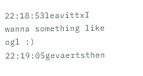22:18:53leavittxI wanna something like ogl :)
22:19:05gevaertsthen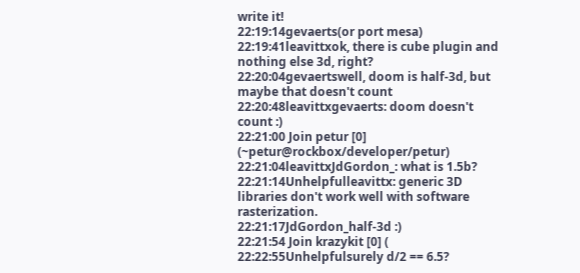write it!
22:19:14gevaerts(or port mesa)
22:19:41leavittxok, there is cube plugin and nothing else 3d, right?
22:20:04gevaertswell, doom is half-3d, but maybe that doesn't count
22:20:48leavittxgevaerts: doom doesn't count :)
22:21:00 Join petur [0] (~petur@rockbox/developer/petur)
22:21:04leavittxJdGordon_: what is 1.5b?
22:21:14Unhelpfulleavittx: generic 3D libraries don't work well with software rasterization.
22:21:17JdGordon_half-3d :)
22:21:54 Join krazykit [0] (
22:22:55Unhelpfulsurely d/2 == 6.5?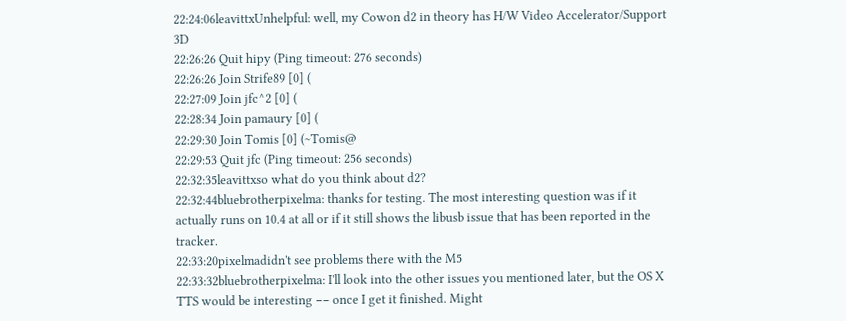22:24:06leavittxUnhelpful: well, my Cowon d2 in theory has H/W Video Accelerator/Support 3D
22:26:26 Quit hipy (Ping timeout: 276 seconds)
22:26:26 Join Strife89 [0] (
22:27:09 Join jfc^2 [0] (
22:28:34 Join pamaury [0] (
22:29:30 Join Tomis [0] (~Tomis@
22:29:53 Quit jfc (Ping timeout: 256 seconds)
22:32:35leavittxso what do you think about d2?
22:32:44bluebrotherpixelma: thanks for testing. The most interesting question was if it actually runs on 10.4 at all or if it still shows the libusb issue that has been reported in the tracker.
22:33:20pixelmadidn't see problems there with the M5
22:33:32bluebrotherpixelma: I'll look into the other issues you mentioned later, but the OS X TTS would be interesting −− once I get it finished. Might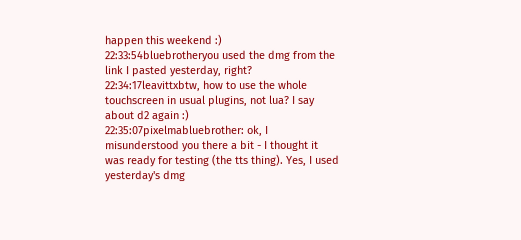happen this weekend :)
22:33:54bluebrotheryou used the dmg from the link I pasted yesterday, right?
22:34:17leavittxbtw, how to use the whole touchscreen in usual plugins, not lua? I say about d2 again :)
22:35:07pixelmabluebrother: ok, I misunderstood you there a bit - I thought it was ready for testing (the tts thing). Yes, I used yesterday's dmg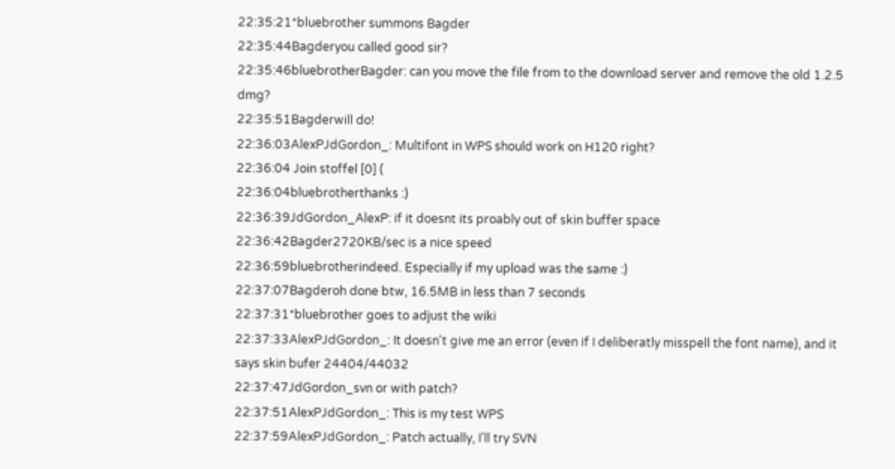22:35:21*bluebrother summons Bagder
22:35:44Bagderyou called good sir?
22:35:46bluebrotherBagder: can you move the file from to the download server and remove the old 1.2.5 dmg?
22:35:51Bagderwill do!
22:36:03AlexPJdGordon_: Multifont in WPS should work on H120 right?
22:36:04 Join stoffel [0] (
22:36:04bluebrotherthanks :)
22:36:39JdGordon_AlexP: if it doesnt its proably out of skin buffer space
22:36:42Bagder2720KB/sec is a nice speed
22:36:59bluebrotherindeed. Especially if my upload was the same :)
22:37:07Bagderoh done btw, 16.5MB in less than 7 seconds
22:37:31*bluebrother goes to adjust the wiki
22:37:33AlexPJdGordon_: It doesn't give me an error (even if I deliberatly misspell the font name), and it says skin bufer 24404/44032
22:37:47JdGordon_svn or with patch?
22:37:51AlexPJdGordon_: This is my test WPS
22:37:59AlexPJdGordon_: Patch actually, I'll try SVN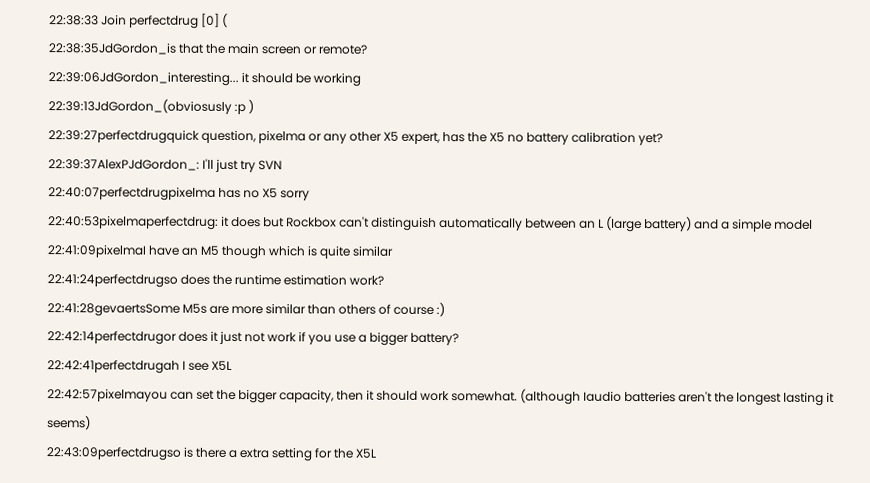22:38:33 Join perfectdrug [0] (
22:38:35JdGordon_is that the main screen or remote?
22:39:06JdGordon_interesting... it should be working
22:39:13JdGordon_(obviosusly :p )
22:39:27perfectdrugquick question, pixelma or any other X5 expert, has the X5 no battery calibration yet?
22:39:37AlexPJdGordon_: I'll just try SVN
22:40:07perfectdrugpixelma has no X5 sorry
22:40:53pixelmaperfectdrug: it does but Rockbox can't distinguish automatically between an L (large battery) and a simple model
22:41:09pixelmaI have an M5 though which is quite similar
22:41:24perfectdrugso does the runtime estimation work?
22:41:28gevaertsSome M5s are more similar than others of course :)
22:42:14perfectdrugor does it just not work if you use a bigger battery?
22:42:41perfectdrugah I see X5L
22:42:57pixelmayou can set the bigger capacity, then it should work somewhat. (although Iaudio batteries aren't the longest lasting it seems)
22:43:09perfectdrugso is there a extra setting for the X5L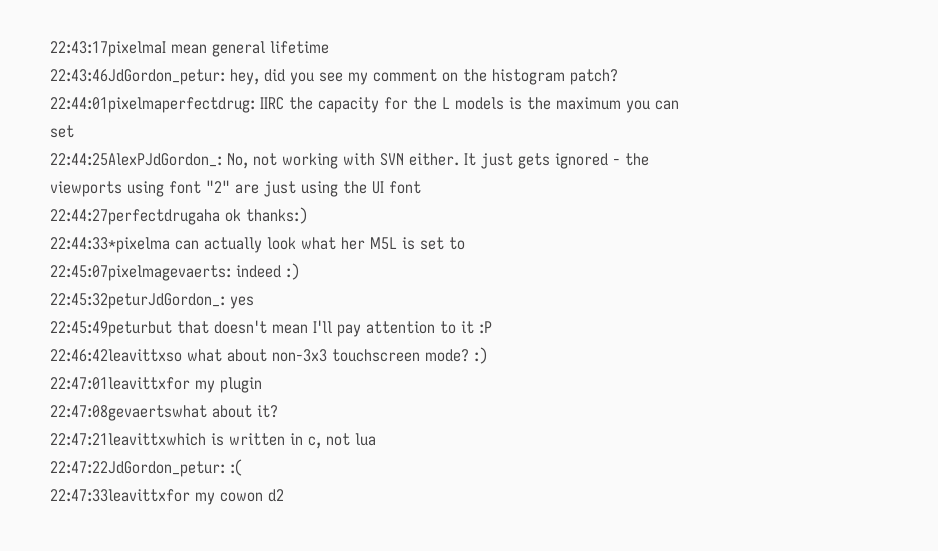22:43:17pixelmaI mean general lifetime
22:43:46JdGordon_petur: hey, did you see my comment on the histogram patch?
22:44:01pixelmaperfectdrug: IIRC the capacity for the L models is the maximum you can set
22:44:25AlexPJdGordon_: No, not working with SVN either. It just gets ignored - the viewports using font "2" are just using the UI font
22:44:27perfectdrugaha ok thanks:)
22:44:33*pixelma can actually look what her M5L is set to
22:45:07pixelmagevaerts: indeed :)
22:45:32peturJdGordon_: yes
22:45:49peturbut that doesn't mean I'll pay attention to it :P
22:46:42leavittxso what about non-3x3 touchscreen mode? :)
22:47:01leavittxfor my plugin
22:47:08gevaertswhat about it?
22:47:21leavittxwhich is written in c, not lua
22:47:22JdGordon_petur: :(
22:47:33leavittxfor my cowon d2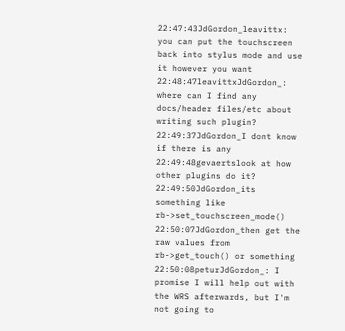22:47:43JdGordon_leavittx: you can put the touchscreen back into stylus mode and use it however you want
22:48:47leavittxJdGordon_: where can I find any docs/header files/etc about writing such plugin?
22:49:37JdGordon_I dont know if there is any
22:49:48gevaertslook at how other plugins do it?
22:49:50JdGordon_its something like rb->set_touchscreen_mode()
22:50:07JdGordon_then get the raw values from rb->get_touch() or something
22:50:08peturJdGordon_: I promise I will help out with the WRS afterwards, but I'm not going to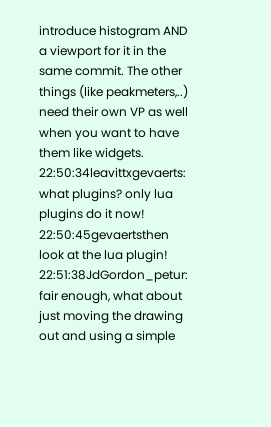introduce histogram AND a viewport for it in the same commit. The other things (like peakmeters,..) need their own VP as well when you want to have them like widgets.
22:50:34leavittxgevaerts: what plugins? only lua plugins do it now!
22:50:45gevaertsthen look at the lua plugin!
22:51:38JdGordon_petur: fair enough, what about just moving the drawing out and using a simple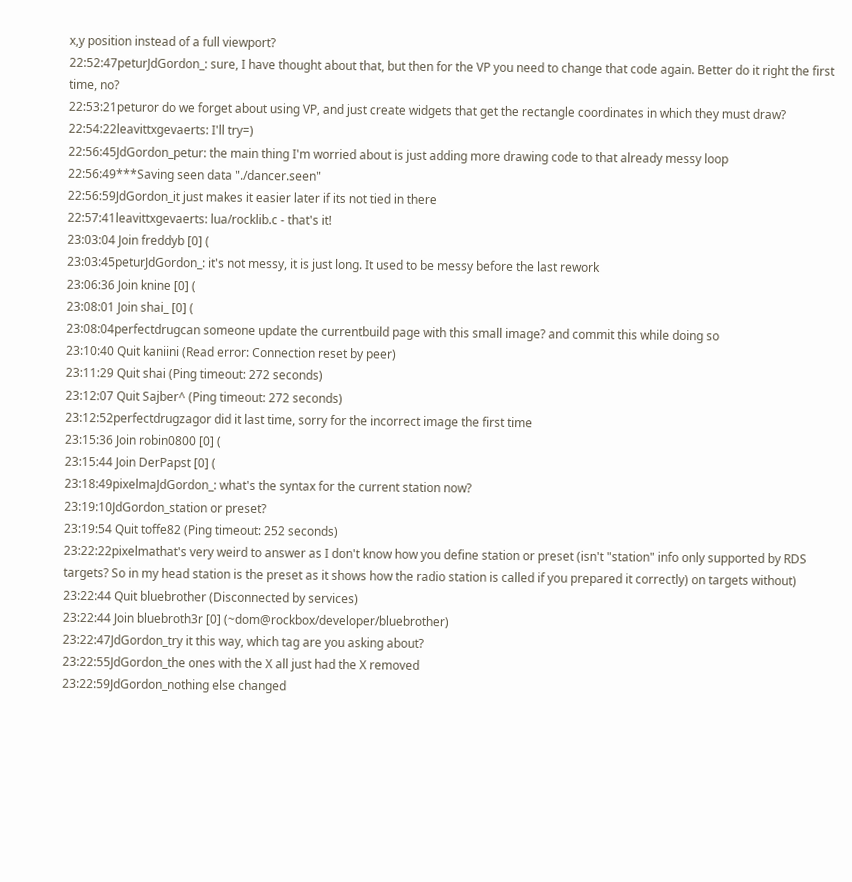x,y position instead of a full viewport?
22:52:47peturJdGordon_: sure, I have thought about that, but then for the VP you need to change that code again. Better do it right the first time, no?
22:53:21peturor do we forget about using VP, and just create widgets that get the rectangle coordinates in which they must draw?
22:54:22leavittxgevaerts: I'll try=)
22:56:45JdGordon_petur: the main thing I'm worried about is just adding more drawing code to that already messy loop
22:56:49***Saving seen data "./dancer.seen"
22:56:59JdGordon_it just makes it easier later if its not tied in there
22:57:41leavittxgevaerts: lua/rocklib.c - that's it!
23:03:04 Join freddyb [0] (
23:03:45peturJdGordon_: it's not messy, it is just long. It used to be messy before the last rework
23:06:36 Join knine [0] (
23:08:01 Join shai_ [0] (
23:08:04perfectdrugcan someone update the currentbuild page with this small image? and commit this while doing so
23:10:40 Quit kaniini (Read error: Connection reset by peer)
23:11:29 Quit shai (Ping timeout: 272 seconds)
23:12:07 Quit Sajber^ (Ping timeout: 272 seconds)
23:12:52perfectdrugzagor did it last time, sorry for the incorrect image the first time
23:15:36 Join robin0800 [0] (
23:15:44 Join DerPapst [0] (
23:18:49pixelmaJdGordon_: what's the syntax for the current station now?
23:19:10JdGordon_station or preset?
23:19:54 Quit toffe82 (Ping timeout: 252 seconds)
23:22:22pixelmathat's very weird to answer as I don't know how you define station or preset (isn't "station" info only supported by RDS targets? So in my head station is the preset as it shows how the radio station is called if you prepared it correctly) on targets without)
23:22:44 Quit bluebrother (Disconnected by services)
23:22:44 Join bluebroth3r [0] (~dom@rockbox/developer/bluebrother)
23:22:47JdGordon_try it this way, which tag are you asking about?
23:22:55JdGordon_the ones with the X all just had the X removed
23:22:59JdGordon_nothing else changed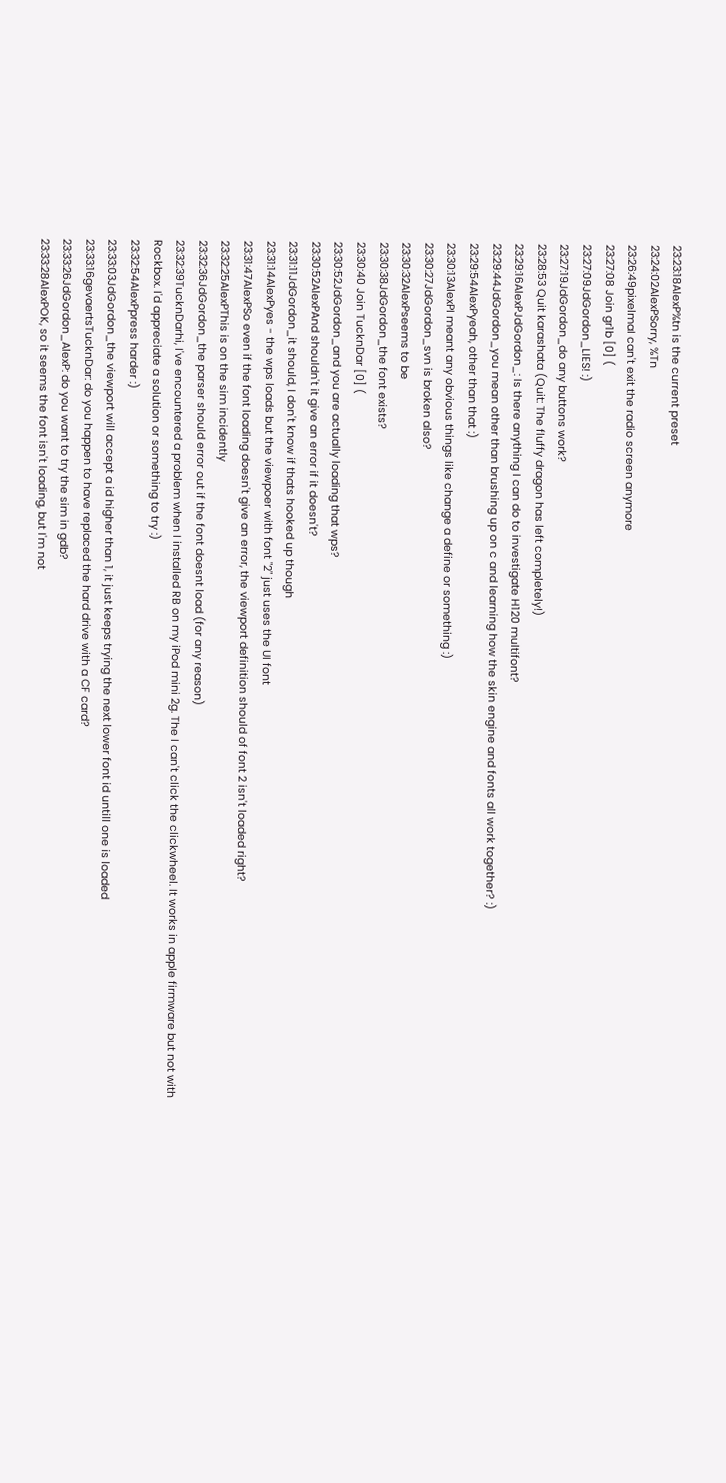23:23:18AlexP%tn is the current preset
23:24:02AlexPSorry, %Tn
23:26:49pixelmaI can't exit the radio screen anymore
23:27:08 Join gr1b [0] (
23:27:09JdGordon_LIES! :)
23:27:19JdGordon_do any buttons work?
23:28:53 Quit karashata (Quit: The fluffy dragon has left completely!)
23:29:16AlexPJdGordon_: Is there anything I can do to investigate H120 multifont?
23:29:44JdGordon_you mean other than brushing up on c and learning how the skin engine and fonts all work together? :)
23:29:54AlexPyeah, other than that :)
23:30:13AlexPI meant any obvious things like change a define or something :)
23:30:27JdGordon_svn is broken also?
23:30:32AlexPseems to be
23:30:38JdGordon_the font exists?
23:30:40 Join TucknDar [0] (
23:30:52JdGordon_and you are actually loading that wps?
23:30:52AlexPAnd shouldn't it give an error if it doesn't?
23:31:11JdGordon_it should, I don't know if thats hooked up though
23:31:14AlexPyes - the wps loads but the viewpoer with font "2" just uses the UI font
23:31:47AlexPSo even if the font loading doesn't give an error, the viewport definition should of font 2 isn't loaded right?
23:32:25AlexPThis is on the sim incidently
23:32:36JdGordon_the parser should error out if the font doesnt load (for any reason)
23:32:39TucknDarhi, I've encountered a problem when I installed RB on my iPod mini 2g. The I can't click the clickwheel. It works in apple firmware but not with Rockbox. I'd appreciate a solution or something to try :)
23:32:54AlexPpress harder :)
23:33:03JdGordon_the viewport will accept a id higher than 1, it just keeps trying the next lower font id untill one is loaded
23:33:16gevaertsTucknDar: do you happen to have replaced the hard drive with a CF card?
23:33:26JdGordon_AlexP: do you want to try the sim in gdb?
23:33:28AlexPOK, so it seems the font isn't loading, but I'm not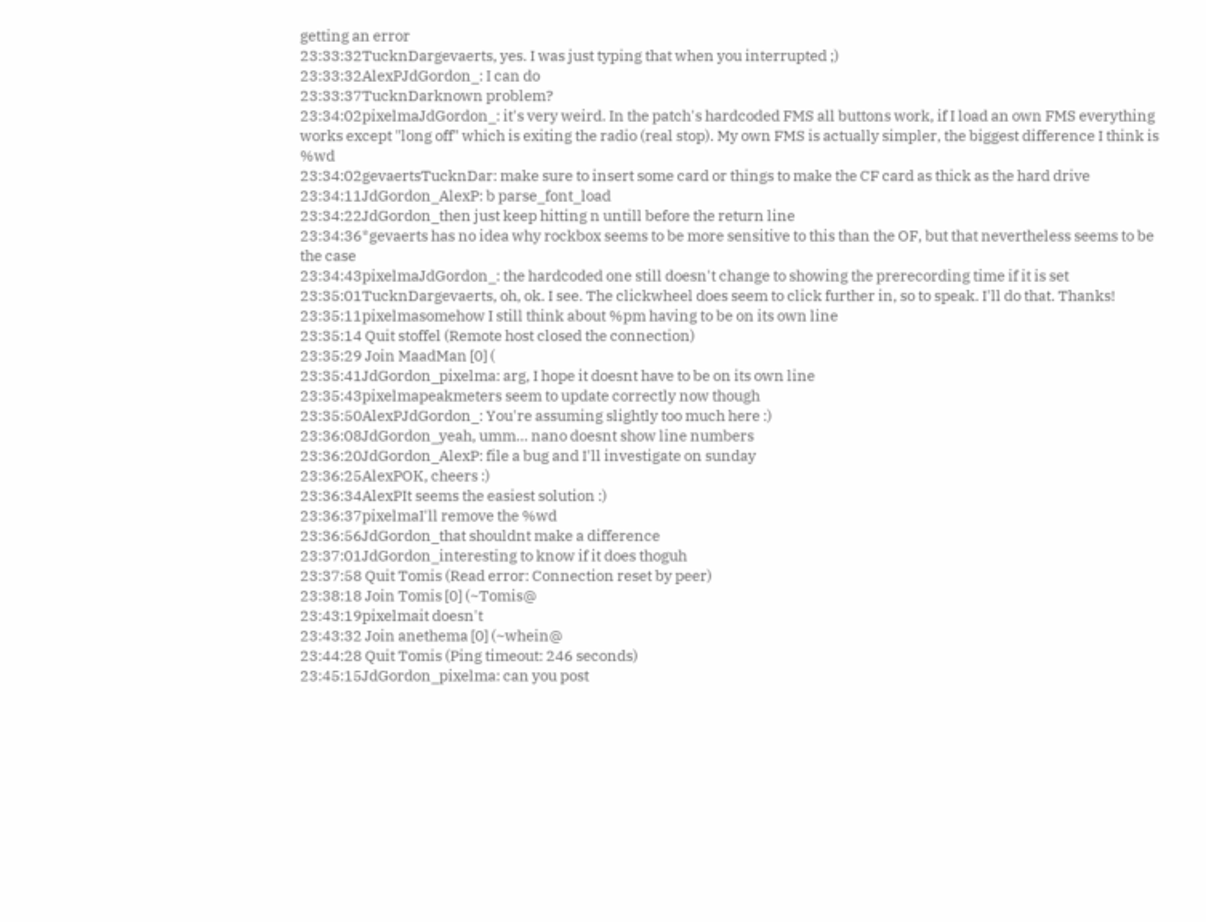getting an error
23:33:32TucknDargevaerts, yes. I was just typing that when you interrupted ;)
23:33:32AlexPJdGordon_: I can do
23:33:37TucknDarknown problem?
23:34:02pixelmaJdGordon_: it's very weird. In the patch's hardcoded FMS all buttons work, if I load an own FMS everything works except "long off" which is exiting the radio (real stop). My own FMS is actually simpler, the biggest difference I think is %wd
23:34:02gevaertsTucknDar: make sure to insert some card or things to make the CF card as thick as the hard drive
23:34:11JdGordon_AlexP: b parse_font_load
23:34:22JdGordon_then just keep hitting n untill before the return line
23:34:36*gevaerts has no idea why rockbox seems to be more sensitive to this than the OF, but that nevertheless seems to be the case
23:34:43pixelmaJdGordon_: the hardcoded one still doesn't change to showing the prerecording time if it is set
23:35:01TucknDargevaerts, oh, ok. I see. The clickwheel does seem to click further in, so to speak. I'll do that. Thanks!
23:35:11pixelmasomehow I still think about %pm having to be on its own line
23:35:14 Quit stoffel (Remote host closed the connection)
23:35:29 Join MaadMan [0] (
23:35:41JdGordon_pixelma: arg, I hope it doesnt have to be on its own line
23:35:43pixelmapeakmeters seem to update correctly now though
23:35:50AlexPJdGordon_: You're assuming slightly too much here :)
23:36:08JdGordon_yeah, umm... nano doesnt show line numbers
23:36:20JdGordon_AlexP: file a bug and I'll investigate on sunday
23:36:25AlexPOK, cheers :)
23:36:34AlexPIt seems the easiest solution :)
23:36:37pixelmaI'll remove the %wd
23:36:56JdGordon_that shouldnt make a difference
23:37:01JdGordon_interesting to know if it does thoguh
23:37:58 Quit Tomis (Read error: Connection reset by peer)
23:38:18 Join Tomis [0] (~Tomis@
23:43:19pixelmait doesn't
23:43:32 Join anethema [0] (~whein@
23:44:28 Quit Tomis (Ping timeout: 246 seconds)
23:45:15JdGordon_pixelma: can you post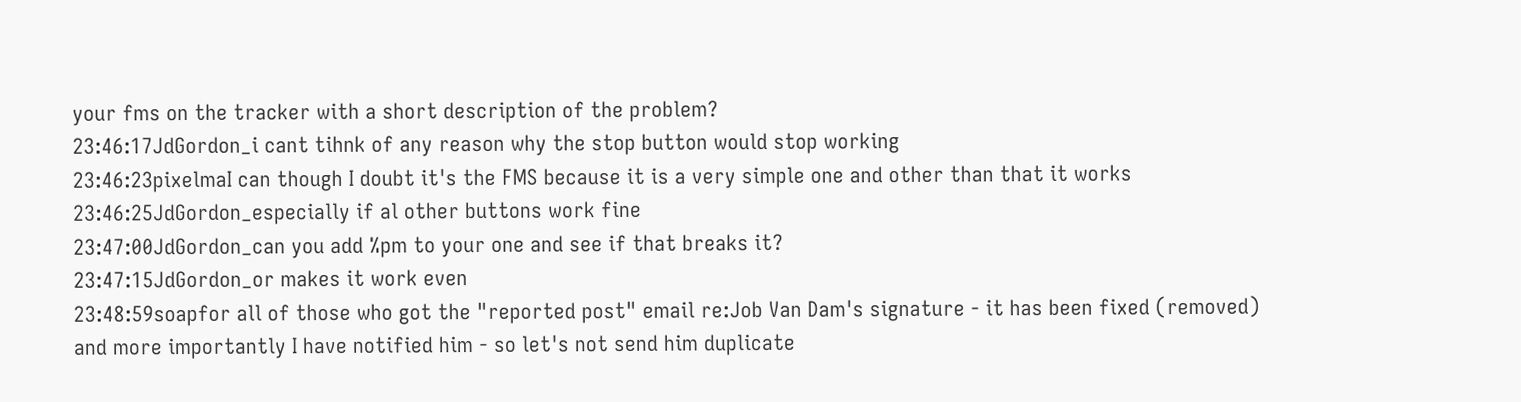your fms on the tracker with a short description of the problem?
23:46:17JdGordon_i cant tihnk of any reason why the stop button would stop working
23:46:23pixelmaI can though I doubt it's the FMS because it is a very simple one and other than that it works
23:46:25JdGordon_especially if al other buttons work fine
23:47:00JdGordon_can you add %pm to your one and see if that breaks it?
23:47:15JdGordon_or makes it work even
23:48:59soapfor all of those who got the "reported post" email re:Job Van Dam's signature - it has been fixed (removed) and more importantly I have notified him - so let's not send him duplicate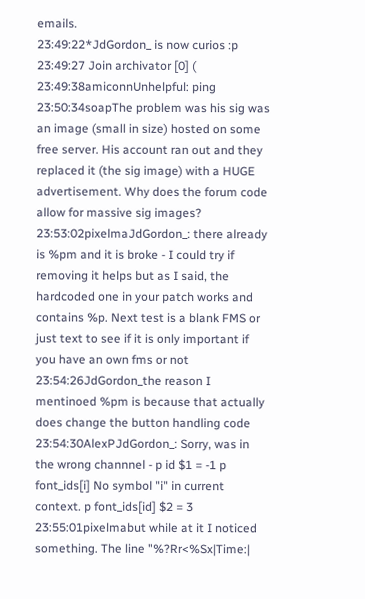emails.
23:49:22*JdGordon_ is now curios :p
23:49:27 Join archivator [0] (
23:49:38amiconnUnhelpful: ping
23:50:34soapThe problem was his sig was an image (small in size) hosted on some free server. His account ran out and they replaced it (the sig image) with a HUGE advertisement. Why does the forum code allow for massive sig images?
23:53:02pixelmaJdGordon_: there already is %pm and it is broke - I could try if removing it helps but as I said, the hardcoded one in your patch works and contains %p. Next test is a blank FMS or just text to see if it is only important if you have an own fms or not
23:54:26JdGordon_the reason I mentinoed %pm is because that actually does change the button handling code
23:54:30AlexPJdGordon_: Sorry, was in the wrong channnel - p id $1 = -1 p font_ids[i] No symbol "i" in current context. p font_ids[id] $2 = 3
23:55:01pixelmabut while at it I noticed something. The line "%?Rr<%Sx|Time:|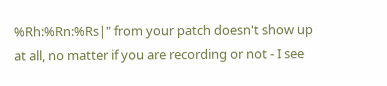%Rh:%Rn:%Rs|" from your patch doesn't show up at all, no matter if you are recording or not - I see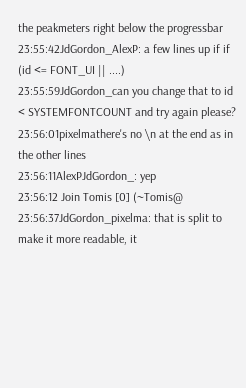the peakmeters right below the progressbar
23:55:42JdGordon_AlexP: a few lines up if if (id <= FONT_UI || ....)
23:55:59JdGordon_can you change that to id < SYSTEMFONTCOUNT and try again please?
23:56:01pixelmathere's no \n at the end as in the other lines
23:56:11AlexPJdGordon_: yep
23:56:12 Join Tomis [0] (~Tomis@
23:56:37JdGordon_pixelma: that is split to make it more readable, it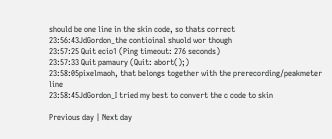should be one line in the skin code, so thats correct
23:56:43JdGordon_the contioinal shuold wor though
23:57:25 Quit ecio1 (Ping timeout: 276 seconds)
23:57:33 Quit pamaury (Quit: abort();)
23:58:05pixelmaoh, that belongs together with the prerecording/peakmeter line
23:58:45JdGordon_I tried my best to convert the c code to skin

Previous day | Next day